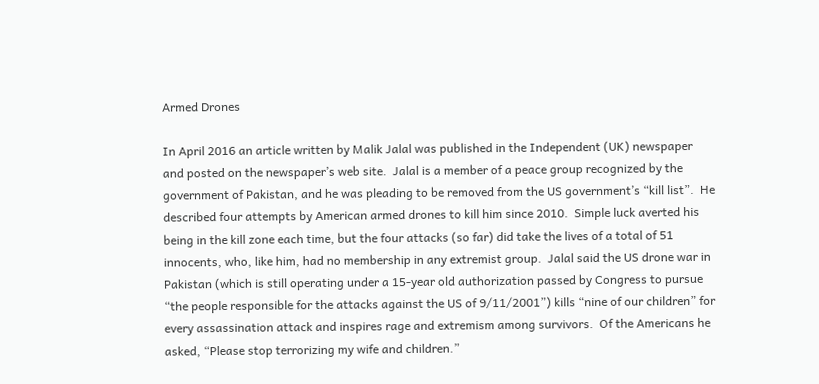Armed Drones

In April 2016 an article written by Malik Jalal was published in the Independent (UK) newspaper and posted on the newspaper’s web site.  Jalal is a member of a peace group recognized by the government of Pakistan, and he was pleading to be removed from the US government’s “kill list”.  He described four attempts by American armed drones to kill him since 2010.  Simple luck averted his being in the kill zone each time, but the four attacks (so far) did take the lives of a total of 51 innocents, who, like him, had no membership in any extremist group.  Jalal said the US drone war in Pakistan (which is still operating under a 15-year old authorization passed by Congress to pursue “the people responsible for the attacks against the US of 9/11/2001”) kills “nine of our children” for every assassination attack and inspires rage and extremism among survivors.  Of the Americans he asked, “Please stop terrorizing my wife and children.”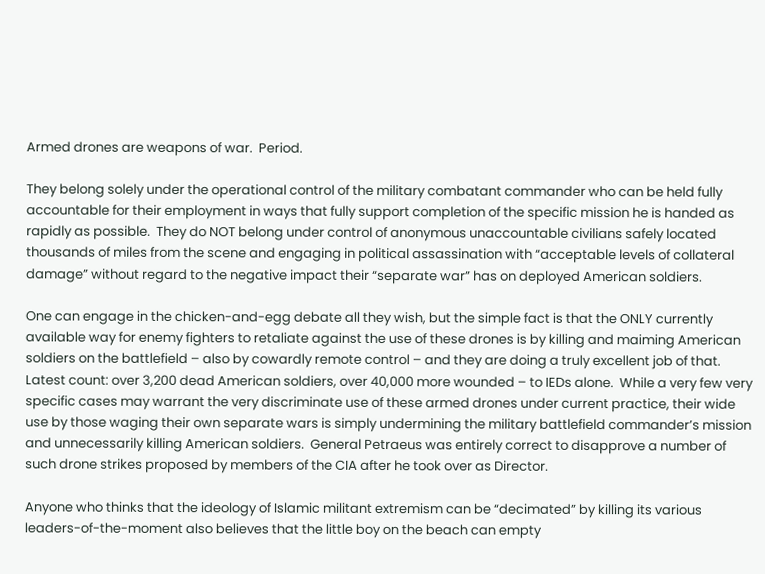Armed drones are weapons of war.  Period.

They belong solely under the operational control of the military combatant commander who can be held fully accountable for their employment in ways that fully support completion of the specific mission he is handed as rapidly as possible.  They do NOT belong under control of anonymous unaccountable civilians safely located thousands of miles from the scene and engaging in political assassination with “acceptable levels of collateral damage” without regard to the negative impact their “separate war” has on deployed American soldiers.

One can engage in the chicken-and-egg debate all they wish, but the simple fact is that the ONLY currently available way for enemy fighters to retaliate against the use of these drones is by killing and maiming American soldiers on the battlefield – also by cowardly remote control – and they are doing a truly excellent job of that.  Latest count: over 3,200 dead American soldiers, over 40,000 more wounded – to IEDs alone.  While a very few very specific cases may warrant the very discriminate use of these armed drones under current practice, their wide use by those waging their own separate wars is simply undermining the military battlefield commander’s mission and unnecessarily killing American soldiers.  General Petraeus was entirely correct to disapprove a number of such drone strikes proposed by members of the CIA after he took over as Director.

Anyone who thinks that the ideology of Islamic militant extremism can be “decimated” by killing its various leaders-of-the-moment also believes that the little boy on the beach can empty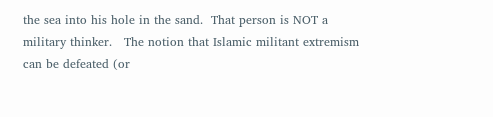the sea into his hole in the sand.  That person is NOT a military thinker.   The notion that Islamic militant extremism can be defeated (or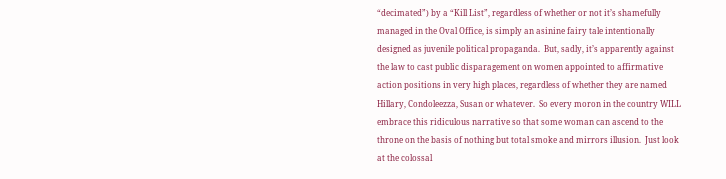“decimated”) by a “Kill List”, regardless of whether or not it’s shamefully managed in the Oval Office, is simply an asinine fairy tale intentionally designed as juvenile political propaganda.  But, sadly, it’s apparently against the law to cast public disparagement on women appointed to affirmative action positions in very high places, regardless of whether they are named Hillary, Condoleezza, Susan or whatever.  So every moron in the country WILL embrace this ridiculous narrative so that some woman can ascend to the throne on the basis of nothing but total smoke and mirrors illusion.  Just look at the colossal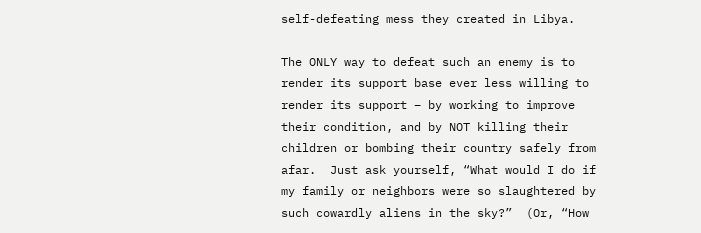self-defeating mess they created in Libya.

The ONLY way to defeat such an enemy is to render its support base ever less willing to render its support – by working to improve their condition, and by NOT killing their children or bombing their country safely from afar.  Just ask yourself, “What would I do if my family or neighbors were so slaughtered by such cowardly aliens in the sky?”  (Or, “How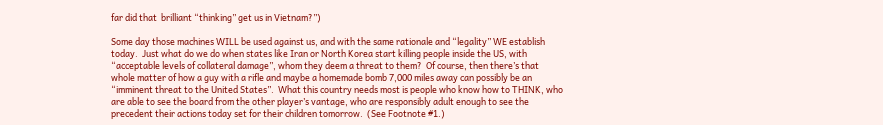far did that  brilliant “thinking” get us in Vietnam?”)

Some day those machines WILL be used against us, and with the same rationale and “legality” WE establish today.  Just what do we do when states like Iran or North Korea start killing people inside the US, with “acceptable levels of collateral damage”, whom they deem a threat to them?  Of course, then there’s that whole matter of how a guy with a rifle and maybe a homemade bomb 7,000 miles away can possibly be an “imminent threat to the United States”.  What this country needs most is people who know how to THINK, who are able to see the board from the other player’s vantage, who are responsibly adult enough to see the precedent their actions today set for their children tomorrow.  (See Footnote #1.)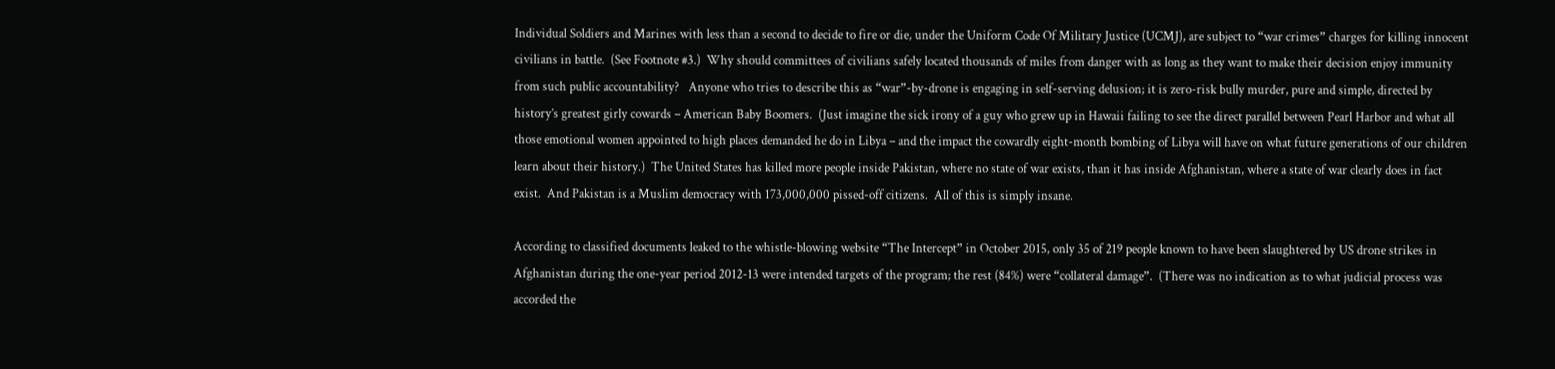Individual Soldiers and Marines with less than a second to decide to fire or die, under the Uniform Code Of Military Justice (UCMJ), are subject to “war crimes” charges for killing innocent civilians in battle.  (See Footnote #3.)  Why should committees of civilians safely located thousands of miles from danger with as long as they want to make their decision enjoy immunity from such public accountability?   Anyone who tries to describe this as “war”-by-drone is engaging in self-serving delusion; it is zero-risk bully murder, pure and simple, directed by history’s greatest girly cowards – American Baby Boomers.  (Just imagine the sick irony of a guy who grew up in Hawaii failing to see the direct parallel between Pearl Harbor and what all those emotional women appointed to high places demanded he do in Libya – and the impact the cowardly eight-month bombing of Libya will have on what future generations of our children learn about their history.)  The United States has killed more people inside Pakistan, where no state of war exists, than it has inside Afghanistan, where a state of war clearly does in fact exist.  And Pakistan is a Muslim democracy with 173,000,000 pissed-off citizens.  All of this is simply insane.

According to classified documents leaked to the whistle-blowing website “The Intercept” in October 2015, only 35 of 219 people known to have been slaughtered by US drone strikes in Afghanistan during the one-year period 2012-13 were intended targets of the program; the rest (84%) were “collateral damage”.  (There was no indication as to what judicial process was accorded the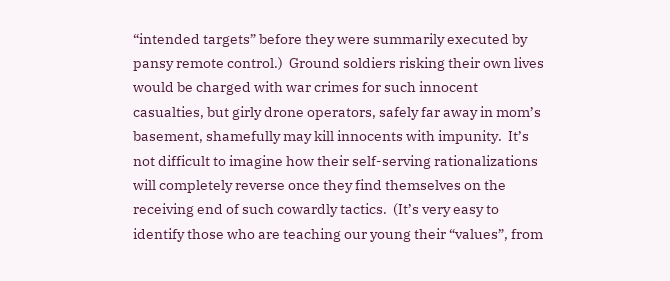“intended targets” before they were summarily executed by pansy remote control.)  Ground soldiers risking their own lives would be charged with war crimes for such innocent casualties, but girly drone operators, safely far away in mom’s basement, shamefully may kill innocents with impunity.  It’s not difficult to imagine how their self-serving rationalizations will completely reverse once they find themselves on the receiving end of such cowardly tactics.  (It’s very easy to identify those who are teaching our young their “values”, from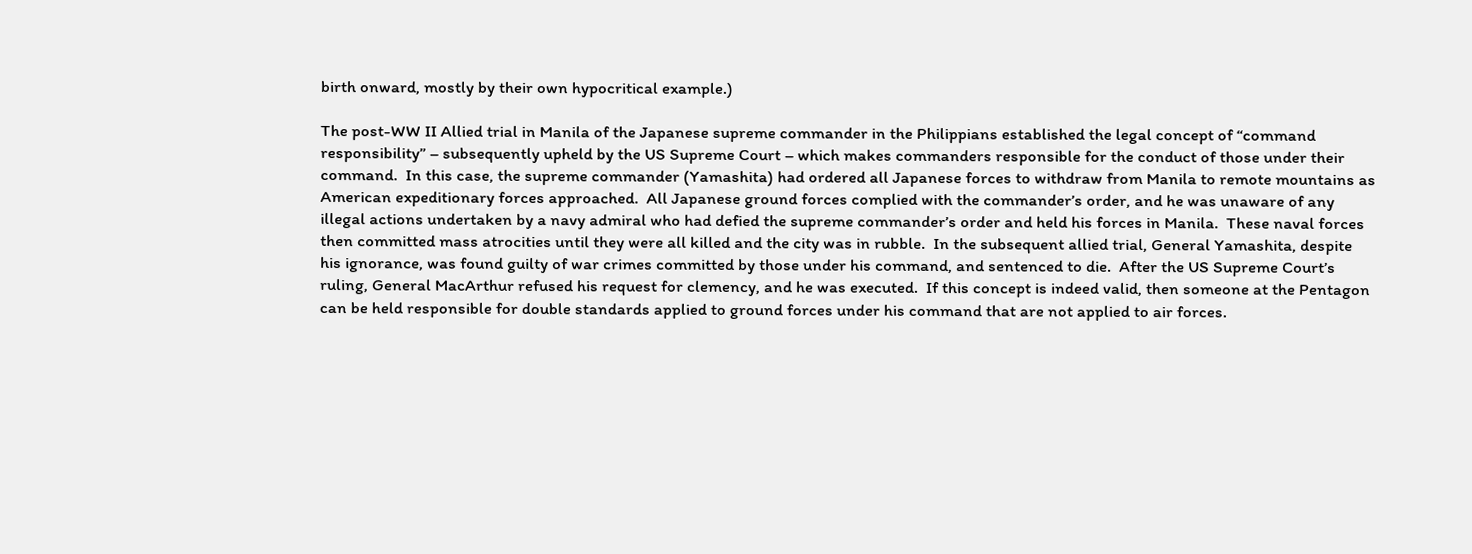birth onward, mostly by their own hypocritical example.)

The post-WW II Allied trial in Manila of the Japanese supreme commander in the Philippians established the legal concept of “command responsibility” – subsequently upheld by the US Supreme Court – which makes commanders responsible for the conduct of those under their command.  In this case, the supreme commander (Yamashita) had ordered all Japanese forces to withdraw from Manila to remote mountains as American expeditionary forces approached.  All Japanese ground forces complied with the commander’s order, and he was unaware of any illegal actions undertaken by a navy admiral who had defied the supreme commander’s order and held his forces in Manila.  These naval forces then committed mass atrocities until they were all killed and the city was in rubble.  In the subsequent allied trial, General Yamashita, despite his ignorance, was found guilty of war crimes committed by those under his command, and sentenced to die.  After the US Supreme Court’s ruling, General MacArthur refused his request for clemency, and he was executed.  If this concept is indeed valid, then someone at the Pentagon can be held responsible for double standards applied to ground forces under his command that are not applied to air forces.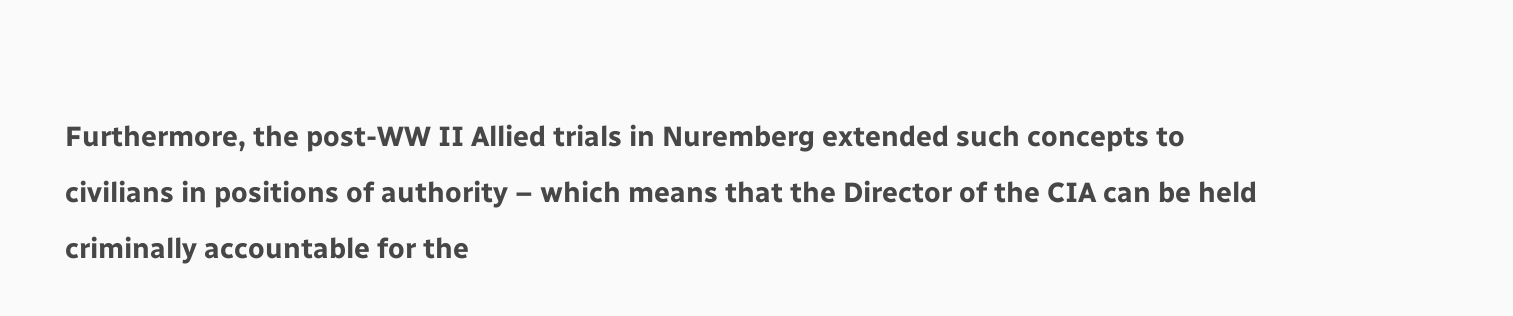Furthermore, the post-WW II Allied trials in Nuremberg extended such concepts to civilians in positions of authority – which means that the Director of the CIA can be held criminally accountable for the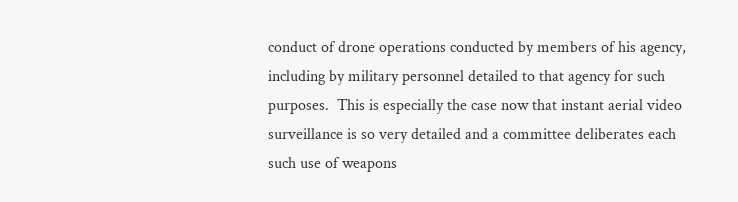conduct of drone operations conducted by members of his agency, including by military personnel detailed to that agency for such purposes.  This is especially the case now that instant aerial video surveillance is so very detailed and a committee deliberates each such use of weapons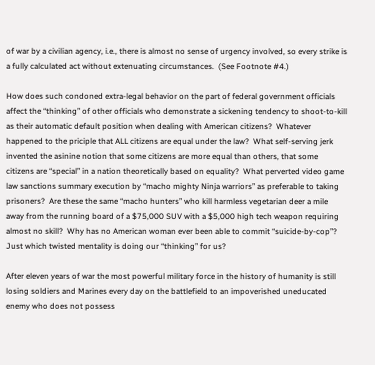of war by a civilian agency, i.e., there is almost no sense of urgency involved, so every strike is a fully calculated act without extenuating circumstances.  (See Footnote #4.)

How does such condoned extra-legal behavior on the part of federal government officials affect the “thinking” of other officials who demonstrate a sickening tendency to shoot-to-kill as their automatic default position when dealing with American citizens?  Whatever happened to the priciple that ALL citizens are equal under the law?  What self-serving jerk invented the asinine notion that some citizens are more equal than others, that some citizens are “special” in a nation theoretically based on equality?  What perverted video game law sanctions summary execution by “macho mighty Ninja warriors” as preferable to taking prisoners?  Are these the same “macho hunters” who kill harmless vegetarian deer a mile away from the running board of a $75,000 SUV with a $5,000 high tech weapon requiring almost no skill?  Why has no American woman ever been able to commit “suicide-by-cop”?  Just which twisted mentality is doing our “thinking” for us?

After eleven years of war the most powerful military force in the history of humanity is still losing soldiers and Marines every day on the battlefield to an impoverished uneducated enemy who does not possess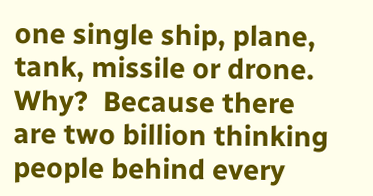one single ship, plane, tank, missile or drone.  Why?  Because there are two billion thinking people behind every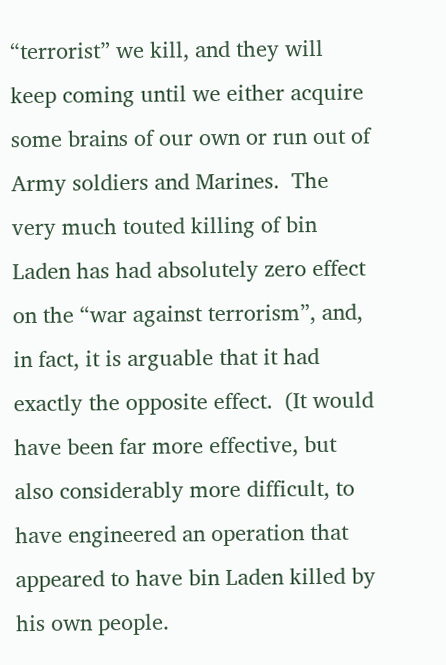“terrorist” we kill, and they will keep coming until we either acquire some brains of our own or run out of Army soldiers and Marines.  The very much touted killing of bin Laden has had absolutely zero effect on the “war against terrorism”, and, in fact, it is arguable that it had exactly the opposite effect.  (It would have been far more effective, but also considerably more difficult, to have engineered an operation that appeared to have bin Laden killed by his own people.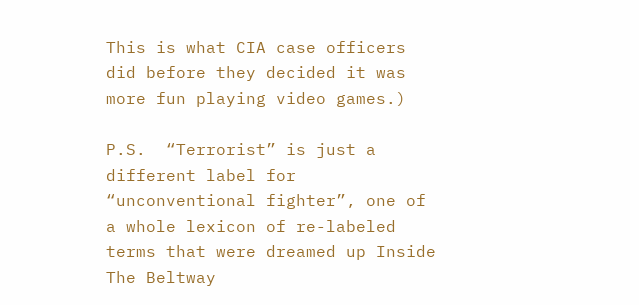This is what CIA case officers did before they decided it was more fun playing video games.)

P.S.  “Terrorist” is just a different label for “unconventional fighter”, one of a whole lexicon of re-labeled terms that were dreamed up Inside The Beltway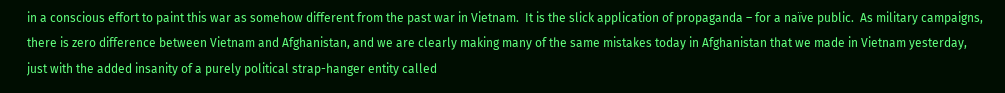in a conscious effort to paint this war as somehow different from the past war in Vietnam.  It is the slick application of propaganda – for a naïve public.  As military campaigns, there is zero difference between Vietnam and Afghanistan, and we are clearly making many of the same mistakes today in Afghanistan that we made in Vietnam yesterday, just with the added insanity of a purely political strap-hanger entity called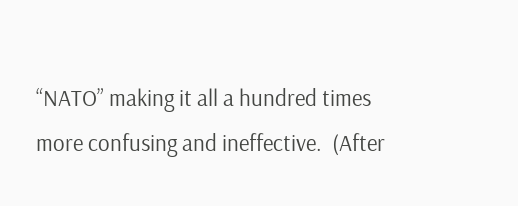“NATO” making it all a hundred times more confusing and ineffective.  (After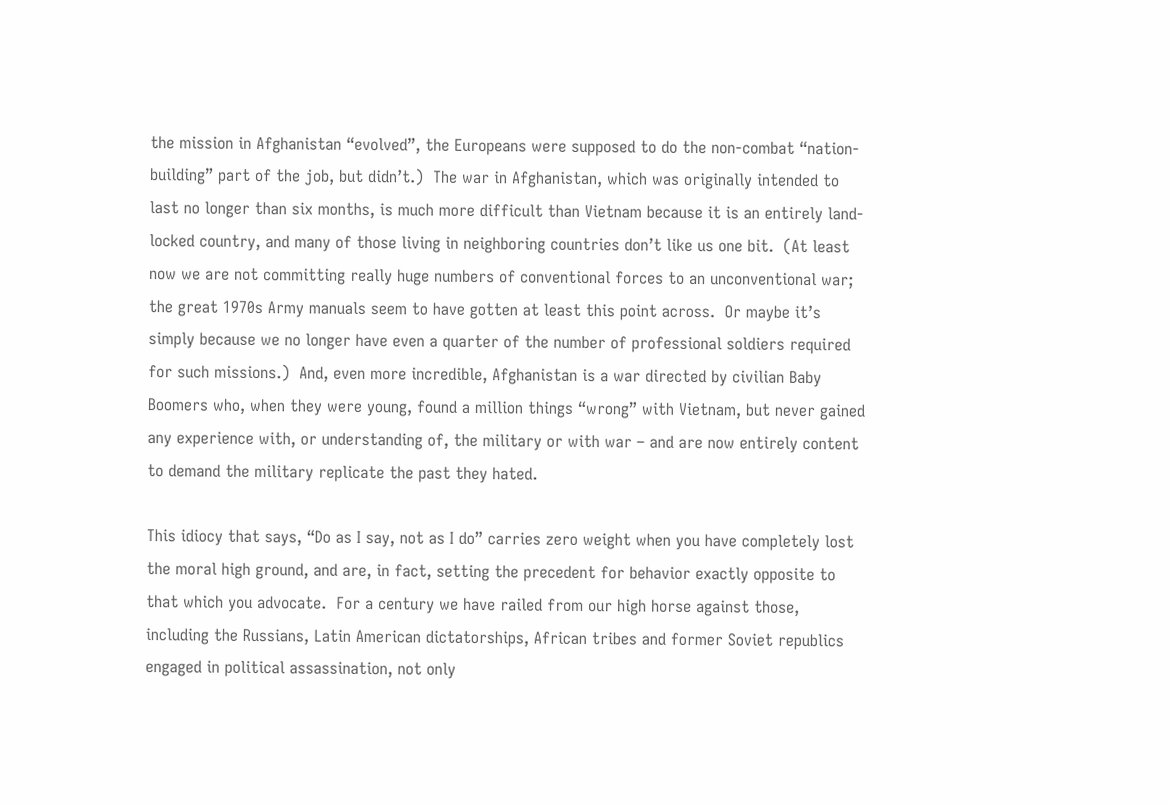the mission in Afghanistan “evolved”, the Europeans were supposed to do the non-combat “nation-building” part of the job, but didn’t.)  The war in Afghanistan, which was originally intended to last no longer than six months, is much more difficult than Vietnam because it is an entirely land-locked country, and many of those living in neighboring countries don’t like us one bit.  (At least now we are not committing really huge numbers of conventional forces to an unconventional war; the great 1970s Army manuals seem to have gotten at least this point across.  Or maybe it’s simply because we no longer have even a quarter of the number of professional soldiers required for such missions.)  And, even more incredible, Afghanistan is a war directed by civilian Baby Boomers who, when they were young, found a million things “wrong” with Vietnam, but never gained any experience with, or understanding of, the military or with war – and are now entirely content to demand the military replicate the past they hated.

This idiocy that says, “Do as I say, not as I do” carries zero weight when you have completely lost the moral high ground, and are, in fact, setting the precedent for behavior exactly opposite to that which you advocate.  For a century we have railed from our high horse against those, including the Russians, Latin American dictatorships, African tribes and former Soviet republics engaged in political assassination, not only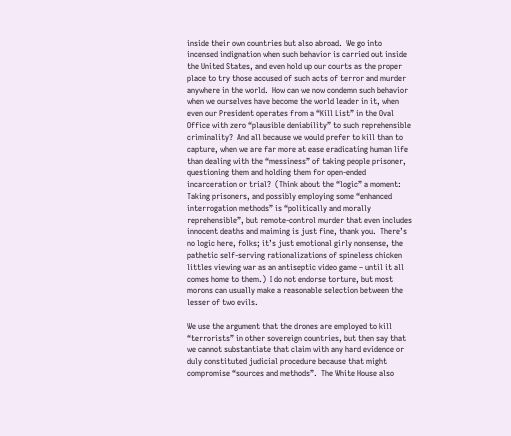inside their own countries but also abroad.  We go into incensed indignation when such behavior is carried out inside the United States, and even hold up our courts as the proper place to try those accused of such acts of terror and murder anywhere in the world.  How can we now condemn such behavior when we ourselves have become the world leader in it, when even our President operates from a “Kill List” in the Oval Office with zero “plausible deniability” to such reprehensible criminality?  And all because we would prefer to kill than to capture, when we are far more at ease eradicating human life than dealing with the “messiness” of taking people prisoner, questioning them and holding them for open-ended incarceration or trial?  (Think about the “logic” a moment:  Taking prisoners, and possibly employing some “enhanced interrogation methods” is “politically and morally reprehensible”, but remote-control murder that even includes innocent deaths and maiming is just fine, thank you.  There’s no logic here, folks; it’s just emotional girly nonsense, the pathetic self-serving rationalizations of spineless chicken littles viewing war as an antiseptic video game – until it all comes home to them.)  I do not endorse torture, but most morons can usually make a reasonable selection between the lesser of two evils.

We use the argument that the drones are employed to kill “terrorists” in other sovereign countries, but then say that we cannot substantiate that claim with any hard evidence or duly constituted judicial procedure because that might compromise “sources and methods”.  The White House also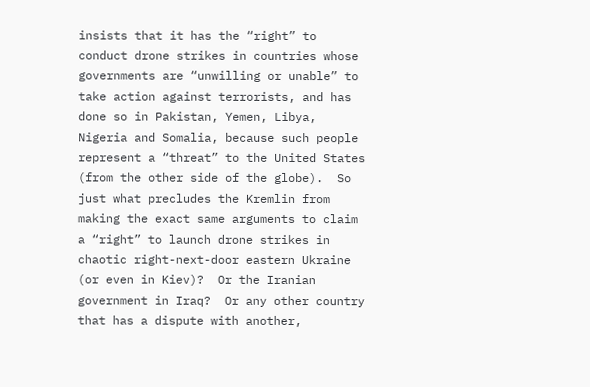insists that it has the “right” to conduct drone strikes in countries whose governments are “unwilling or unable” to take action against terrorists, and has done so in Pakistan, Yemen, Libya, Nigeria and Somalia, because such people represent a “threat” to the United States (from the other side of the globe).  So just what precludes the Kremlin from making the exact same arguments to claim a “right” to launch drone strikes in chaotic right-next-door eastern Ukraine (or even in Kiev)?  Or the Iranian government in Iraq?  Or any other country that has a dispute with another,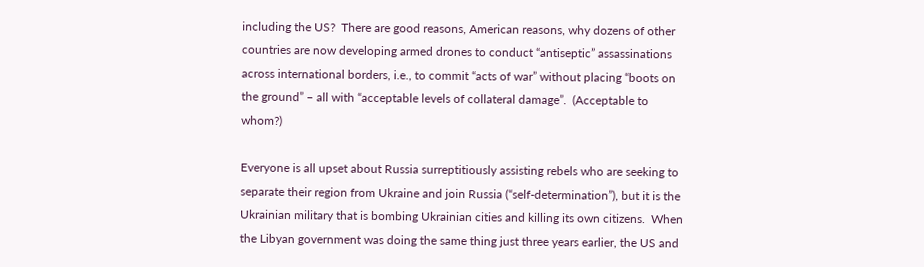including the US?  There are good reasons, American reasons, why dozens of other countries are now developing armed drones to conduct “antiseptic” assassinations across international borders, i.e., to commit “acts of war” without placing “boots on the ground” – all with “acceptable levels of collateral damage”.  (Acceptable to whom?)

Everyone is all upset about Russia surreptitiously assisting rebels who are seeking to separate their region from Ukraine and join Russia (“self-determination”), but it is the Ukrainian military that is bombing Ukrainian cities and killing its own citizens.  When the Libyan government was doing the same thing just three years earlier, the US and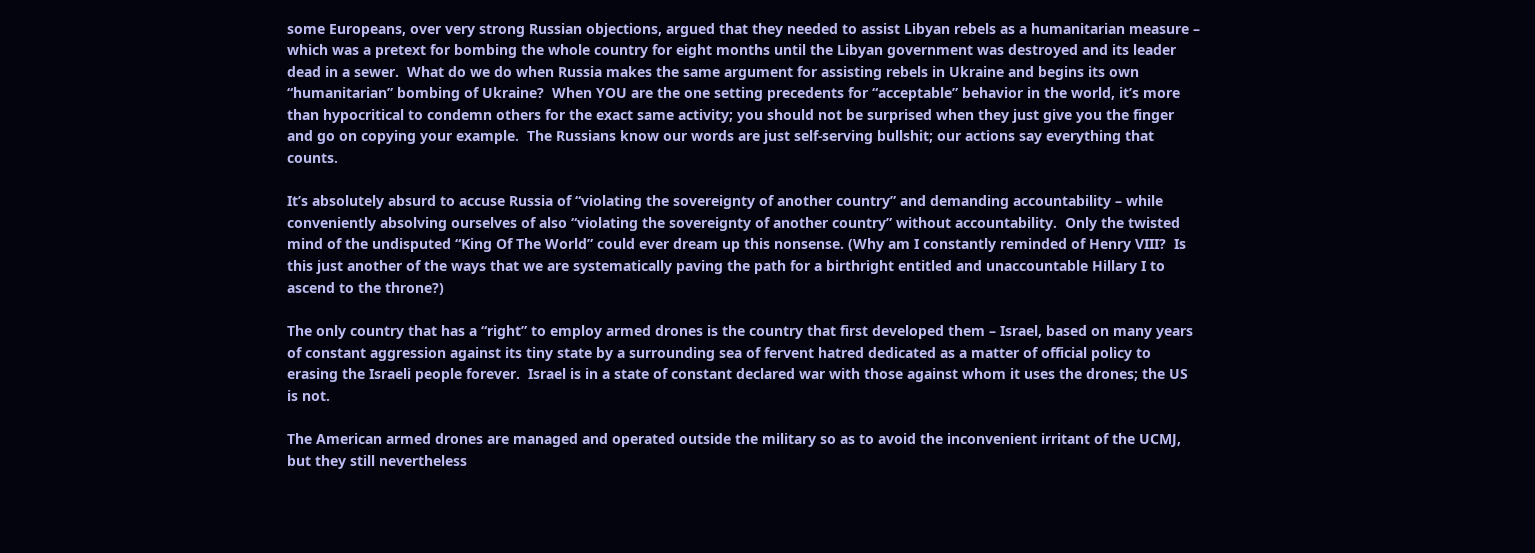some Europeans, over very strong Russian objections, argued that they needed to assist Libyan rebels as a humanitarian measure – which was a pretext for bombing the whole country for eight months until the Libyan government was destroyed and its leader dead in a sewer.  What do we do when Russia makes the same argument for assisting rebels in Ukraine and begins its own “humanitarian” bombing of Ukraine?  When YOU are the one setting precedents for “acceptable” behavior in the world, it’s more than hypocritical to condemn others for the exact same activity; you should not be surprised when they just give you the finger and go on copying your example.  The Russians know our words are just self-serving bullshit; our actions say everything that counts.

It’s absolutely absurd to accuse Russia of “violating the sovereignty of another country” and demanding accountability – while conveniently absolving ourselves of also “violating the sovereignty of another country” without accountability.  Only the twisted mind of the undisputed “King Of The World” could ever dream up this nonsense. (Why am I constantly reminded of Henry VIII?  Is this just another of the ways that we are systematically paving the path for a birthright entitled and unaccountable Hillary I to ascend to the throne?)

The only country that has a “right” to employ armed drones is the country that first developed them – Israel, based on many years of constant aggression against its tiny state by a surrounding sea of fervent hatred dedicated as a matter of official policy to erasing the Israeli people forever.  Israel is in a state of constant declared war with those against whom it uses the drones; the US is not.

The American armed drones are managed and operated outside the military so as to avoid the inconvenient irritant of the UCMJ, but they still nevertheless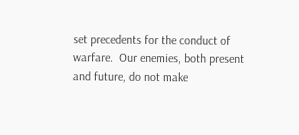set precedents for the conduct of warfare.  Our enemies, both present and future, do not make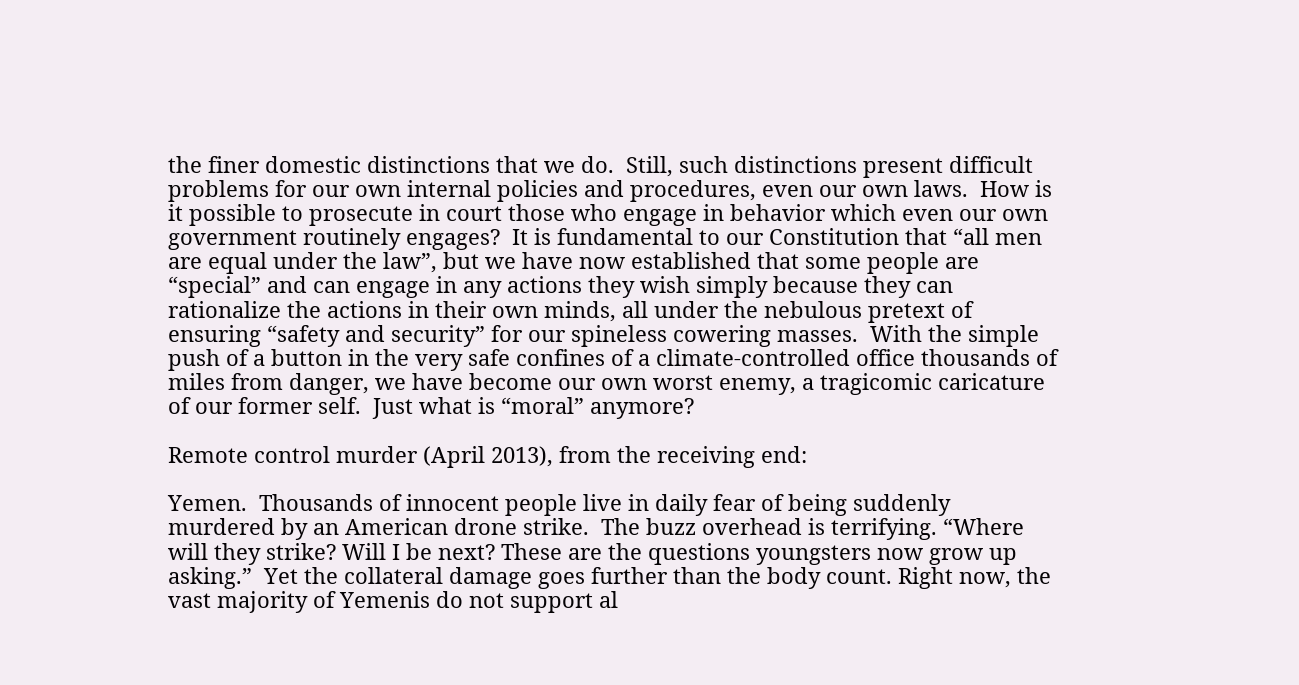the finer domestic distinctions that we do.  Still, such distinctions present difficult problems for our own internal policies and procedures, even our own laws.  How is it possible to prosecute in court those who engage in behavior which even our own government routinely engages?  It is fundamental to our Constitution that “all men are equal under the law”, but we have now established that some people are “special” and can engage in any actions they wish simply because they can rationalize the actions in their own minds, all under the nebulous pretext of ensuring “safety and security” for our spineless cowering masses.  With the simple push of a button in the very safe confines of a climate-controlled office thousands of miles from danger, we have become our own worst enemy, a tragicomic caricature of our former self.  Just what is “moral” anymore?

Remote control murder (April 2013), from the receiving end:

Yemen.  Thousands of innocent people live in daily fear of being suddenly murdered by an American drone strike.  The buzz overhead is terrifying. “Where will they strike? Will I be next? These are the questions youngsters now grow up asking.”  Yet the collateral damage goes further than the body count. Right now, the vast majority of Yemenis do not support al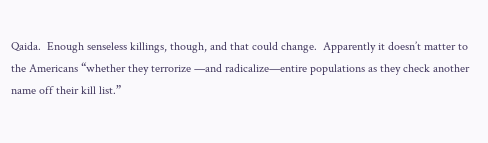Qaida.  Enough senseless killings, though, and that could change.  Apparently it doesn’t matter to the Americans “whether they terrorize —and radicalize—entire populations as they check another name off their kill list.”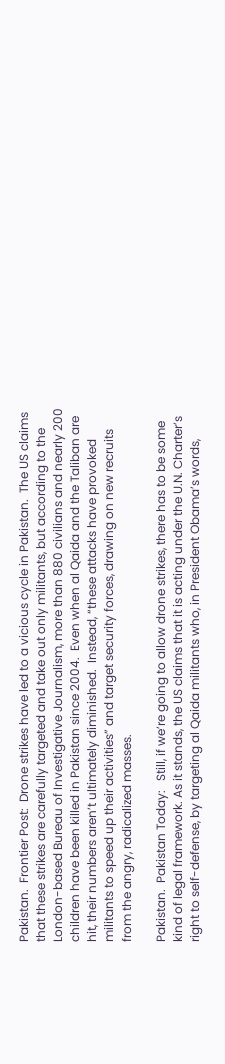Pakistan.  Frontier Post:  Drone strikes have led to a vicious cycle in Pakistan.  The US claims that these strikes are carefully targeted and take out only militants, but according to the London-based Bureau of Investigative Journalism, more than 880 civilians and nearly 200 children have been killed in Pakistan since 2004.  Even when al Qaida and the Taliban are hit, their numbers aren’t ultimately diminished.  Instead, “these attacks have provoked militants to speed up their activities” and target security forces, drawing on new recruits from the angry, radicalized masses.

Pakistan.  Pakistan Today:   Still, if we’re going to allow drone strikes, there has to be some kind of legal framework. As it stands, the US claims that it is acting under the U.N. Charter’s right to self-defense, by targeting al Qaida militants who, in President Obama’s words,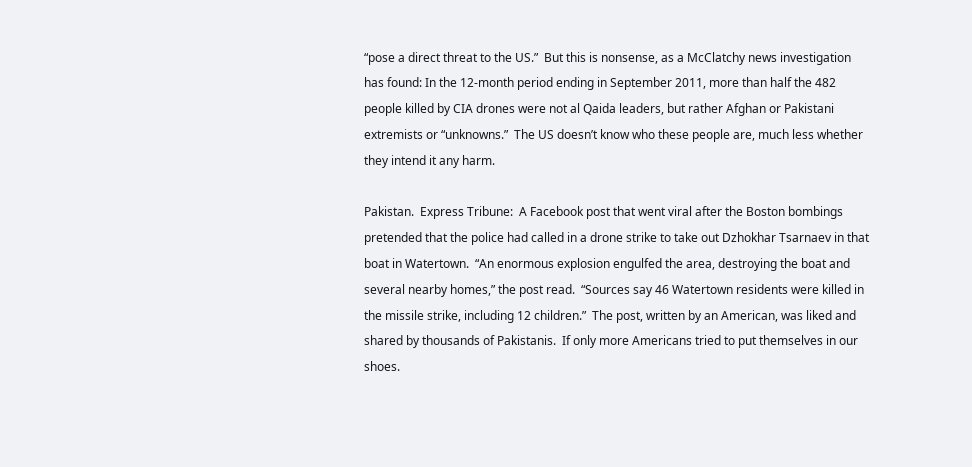“pose a direct threat to the US.”  But this is nonsense, as a McClatchy news investigation has found: In the 12-month period ending in September 2011, more than half the 482 people killed by CIA drones were not al Qaida leaders, but rather Afghan or Pakistani extremists or “unknowns.”  The US doesn’t know who these people are, much less whether they intend it any harm.

Pakistan.  Express Tribune:  A Facebook post that went viral after the Boston bombings pretended that the police had called in a drone strike to take out Dzhokhar Tsarnaev in that boat in Watertown.  “An enormous explosion engulfed the area, destroying the boat and several nearby homes,” the post read.  “Sources say 46 Watertown residents were killed in the missile strike, including 12 children.”  The post, written by an American, was liked and shared by thousands of Pakistanis.  If only more Americans tried to put themselves in our shoes.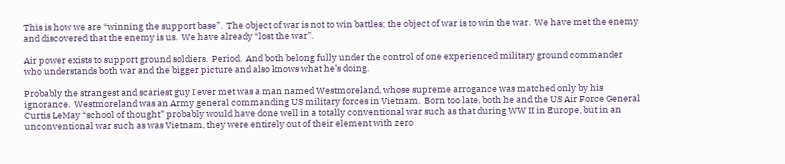This is how we are “winning the support base”.  The object of war is not to win battles; the object of war is to win the war.  We have met the enemy and discovered that the enemy is us.  We have already “lost the war”.

Air power exists to support ground soldiers.  Period.  And both belong fully under the control of one experienced military ground commander who understands both war and the bigger picture and also knows what he’s doing.

Probably the strangest and scariest guy I ever met was a man named Westmoreland, whose supreme arrogance was matched only by his ignorance.  Westmoreland was an Army general commanding US military forces in Vietnam.  Born too late, both he and the US Air Force General Curtis LeMay “school of thought” probably would have done well in a totally conventional war such as that during WW II in Europe, but in an unconventional war such as was Vietnam, they were entirely out of their element with zero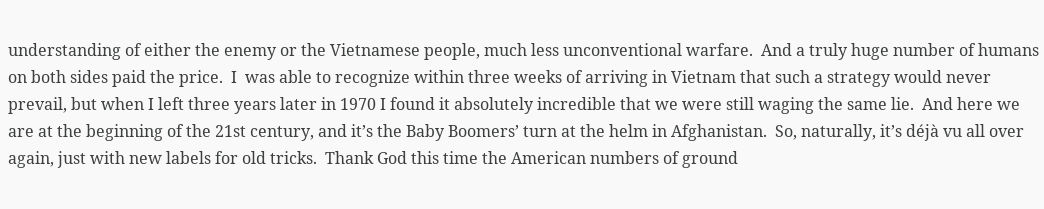understanding of either the enemy or the Vietnamese people, much less unconventional warfare.  And a truly huge number of humans on both sides paid the price.  I  was able to recognize within three weeks of arriving in Vietnam that such a strategy would never prevail, but when I left three years later in 1970 I found it absolutely incredible that we were still waging the same lie.  And here we are at the beginning of the 21st century, and it’s the Baby Boomers’ turn at the helm in Afghanistan.  So, naturally, it’s déjà vu all over again, just with new labels for old tricks.  Thank God this time the American numbers of ground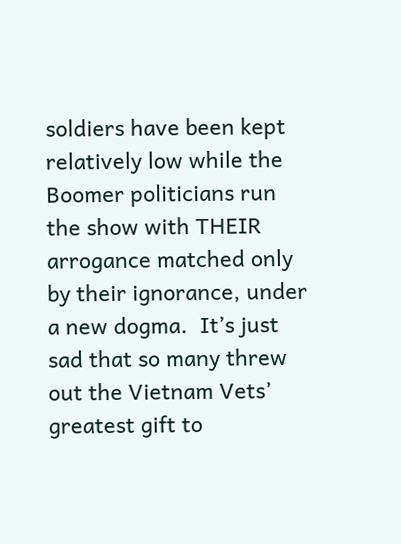soldiers have been kept relatively low while the Boomer politicians run the show with THEIR arrogance matched only by their ignorance, under a new dogma.  It’s just sad that so many threw out the Vietnam Vets’ greatest gift to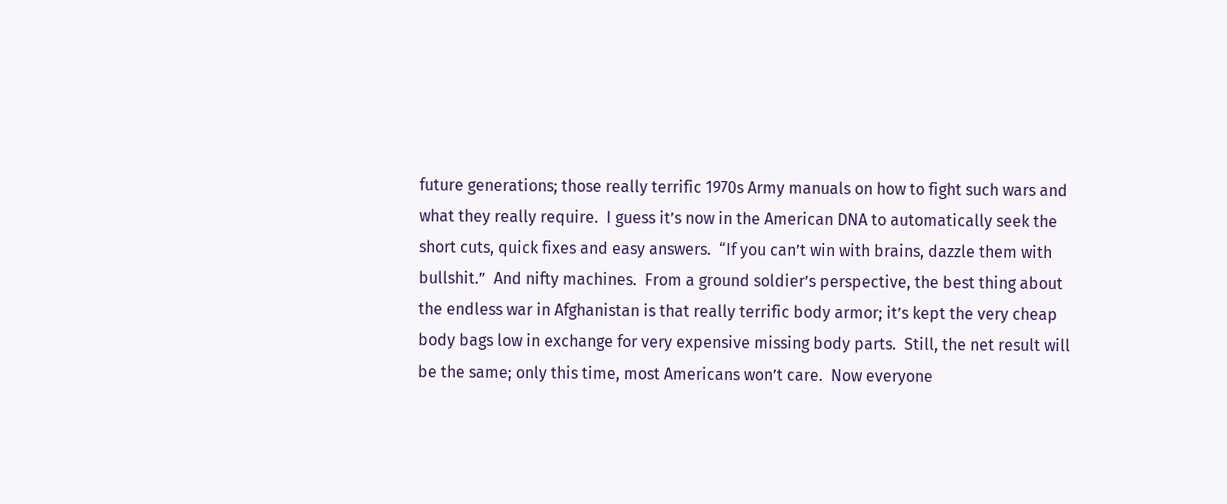future generations; those really terrific 1970s Army manuals on how to fight such wars and what they really require.  I guess it’s now in the American DNA to automatically seek the short cuts, quick fixes and easy answers.  “If you can’t win with brains, dazzle them with bullshit.”  And nifty machines.  From a ground soldier’s perspective, the best thing about the endless war in Afghanistan is that really terrific body armor; it’s kept the very cheap body bags low in exchange for very expensive missing body parts.  Still, the net result will be the same; only this time, most Americans won’t care.  Now everyone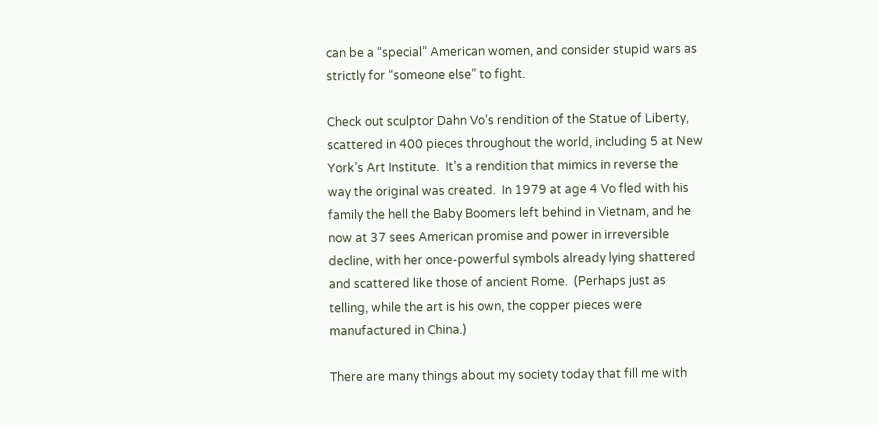can be a “special” American women, and consider stupid wars as strictly for “someone else” to fight.

Check out sculptor Dahn Vo’s rendition of the Statue of Liberty, scattered in 400 pieces throughout the world, including 5 at New York’s Art Institute.  It’s a rendition that mimics in reverse the way the original was created.  In 1979 at age 4 Vo fled with his family the hell the Baby Boomers left behind in Vietnam, and he now at 37 sees American promise and power in irreversible decline, with her once-powerful symbols already lying shattered and scattered like those of ancient Rome.  (Perhaps just as telling, while the art is his own, the copper pieces were manufactured in China.)

There are many things about my society today that fill me with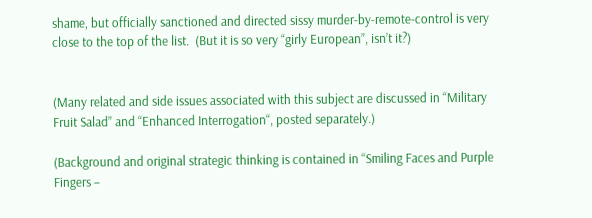shame, but officially sanctioned and directed sissy murder-by-remote-control is very close to the top of the list.  (But it is so very “girly European”, isn’t it?)


(Many related and side issues associated with this subject are discussed in “Military Fruit Salad” and “Enhanced Interrogation“, posted separately.)

(Background and original strategic thinking is contained in “Smiling Faces and Purple Fingers –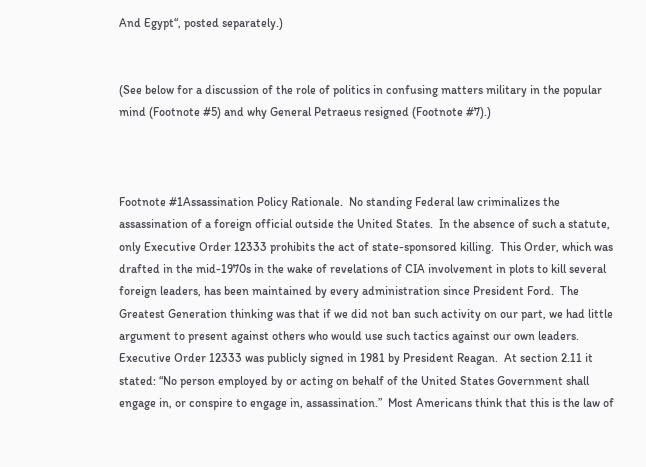And Egypt“, posted separately.)


(See below for a discussion of the role of politics in confusing matters military in the popular mind (Footnote #5) and why General Petraeus resigned (Footnote #7).)



Footnote #1Assassination Policy Rationale.  No standing Federal law criminalizes the assassination of a foreign official outside the United States.  In the absence of such a statute, only Executive Order 12333 prohibits the act of state-sponsored killing.  This Order, which was drafted in the mid-1970s in the wake of revelations of CIA involvement in plots to kill several foreign leaders, has been maintained by every administration since President Ford.  The Greatest Generation thinking was that if we did not ban such activity on our part, we had little argument to present against others who would use such tactics against our own leaders.  Executive Order 12333 was publicly signed in 1981 by President Reagan.  At section 2.11 it stated: “No person employed by or acting on behalf of the United States Government shall engage in, or conspire to engage in, assassination.”  Most Americans think that this is the law of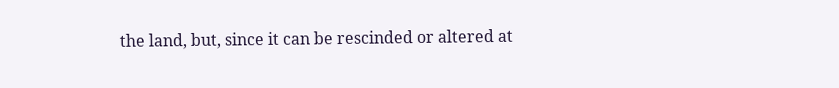the land, but, since it can be rescinded or altered at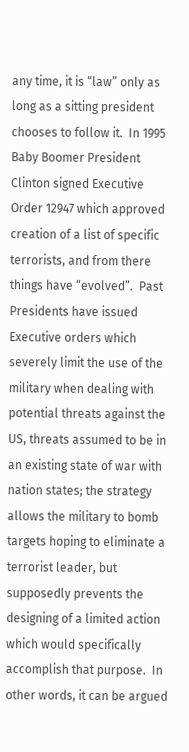any time, it is “law” only as long as a sitting president chooses to follow it.  In 1995 Baby Boomer President Clinton signed Executive Order 12947 which approved creation of a list of specific terrorists, and from there things have “evolved”.  Past Presidents have issued Executive orders which severely limit the use of the military when dealing with potential threats against the US, threats assumed to be in an existing state of war with nation states; the strategy allows the military to bomb targets hoping to eliminate a terrorist leader, but supposedly prevents the designing of a limited action which would specifically accomplish that purpose.  In other words, it can be argued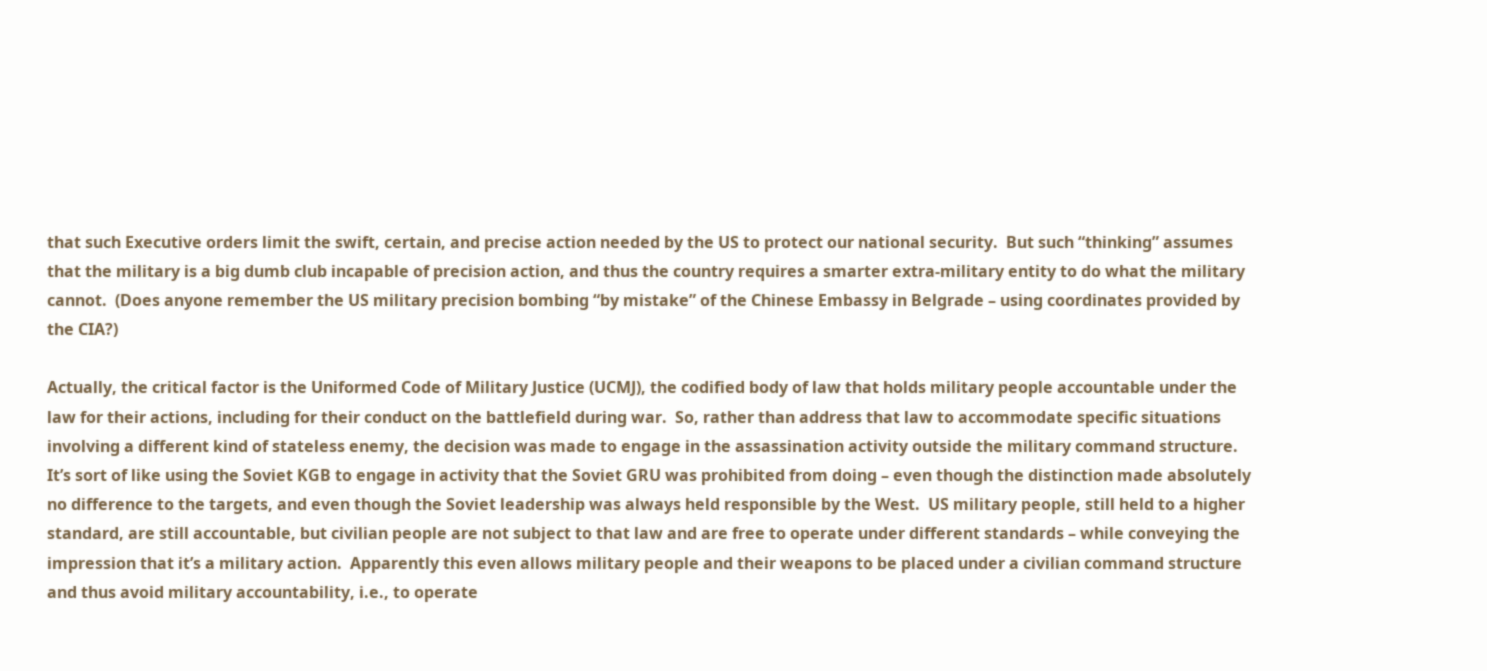that such Executive orders limit the swift, certain, and precise action needed by the US to protect our national security.  But such “thinking” assumes that the military is a big dumb club incapable of precision action, and thus the country requires a smarter extra-military entity to do what the military cannot.  (Does anyone remember the US military precision bombing “by mistake” of the Chinese Embassy in Belgrade – using coordinates provided by the CIA?)

Actually, the critical factor is the Uniformed Code of Military Justice (UCMJ), the codified body of law that holds military people accountable under the law for their actions, including for their conduct on the battlefield during war.  So, rather than address that law to accommodate specific situations involving a different kind of stateless enemy, the decision was made to engage in the assassination activity outside the military command structure.  It’s sort of like using the Soviet KGB to engage in activity that the Soviet GRU was prohibited from doing – even though the distinction made absolutely no difference to the targets, and even though the Soviet leadership was always held responsible by the West.  US military people, still held to a higher standard, are still accountable, but civilian people are not subject to that law and are free to operate under different standards – while conveying the impression that it’s a military action.  Apparently this even allows military people and their weapons to be placed under a civilian command structure and thus avoid military accountability, i.e., to operate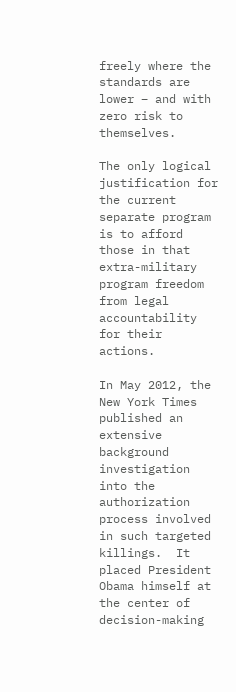freely where the standards are lower – and with zero risk to themselves.

The only logical justification for the current separate program is to afford those in that extra-military program freedom from legal accountability for their actions.

In May 2012, the New York Times published an extensive background investigation into the authorization process involved in such targeted killings.  It placed President Obama himself at the center of decision-making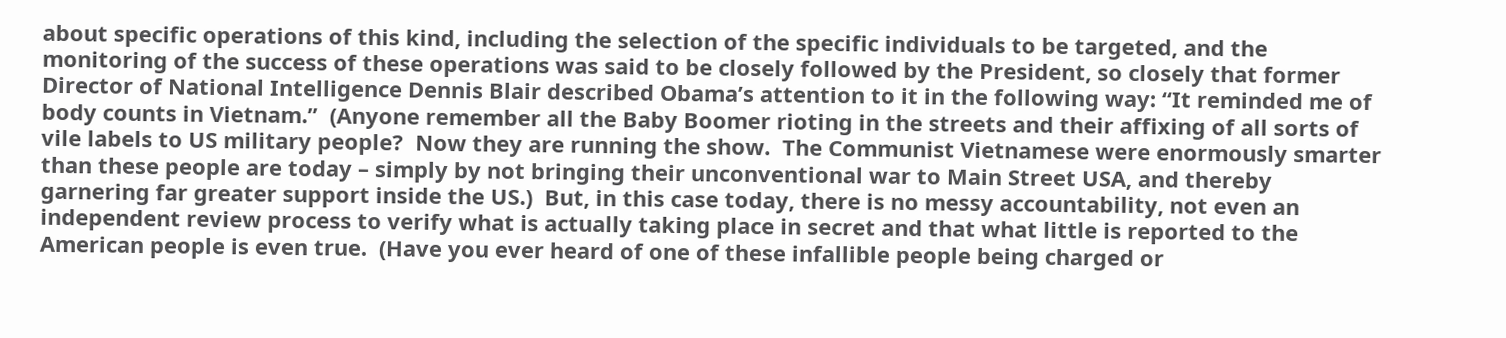about specific operations of this kind, including the selection of the specific individuals to be targeted, and the monitoring of the success of these operations was said to be closely followed by the President, so closely that former Director of National Intelligence Dennis Blair described Obama’s attention to it in the following way: “It reminded me of body counts in Vietnam.”  (Anyone remember all the Baby Boomer rioting in the streets and their affixing of all sorts of vile labels to US military people?  Now they are running the show.  The Communist Vietnamese were enormously smarter than these people are today – simply by not bringing their unconventional war to Main Street USA, and thereby garnering far greater support inside the US.)  But, in this case today, there is no messy accountability, not even an independent review process to verify what is actually taking place in secret and that what little is reported to the American people is even true.  (Have you ever heard of one of these infallible people being charged or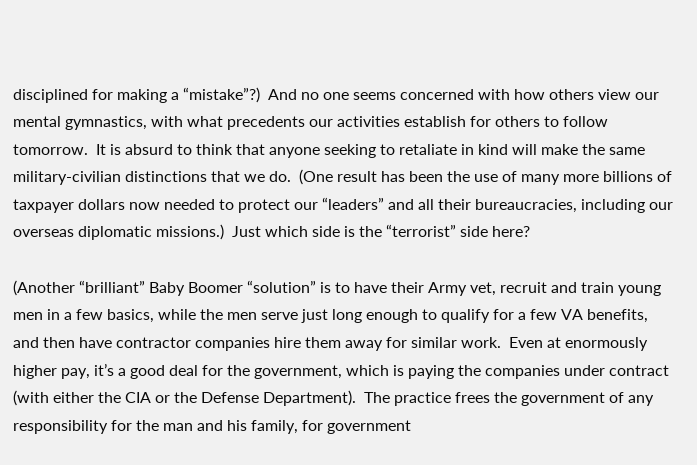disciplined for making a “mistake”?)  And no one seems concerned with how others view our mental gymnastics, with what precedents our activities establish for others to follow tomorrow.  It is absurd to think that anyone seeking to retaliate in kind will make the same military-civilian distinctions that we do.  (One result has been the use of many more billions of taxpayer dollars now needed to protect our “leaders” and all their bureaucracies, including our overseas diplomatic missions.)  Just which side is the “terrorist” side here?

(Another “brilliant” Baby Boomer “solution” is to have their Army vet, recruit and train young men in a few basics, while the men serve just long enough to qualify for a few VA benefits, and then have contractor companies hire them away for similar work.  Even at enormously higher pay, it’s a good deal for the government, which is paying the companies under contract (with either the CIA or the Defense Department).  The practice frees the government of any responsibility for the man and his family, for government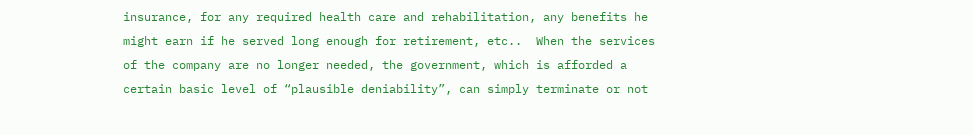insurance, for any required health care and rehabilitation, any benefits he might earn if he served long enough for retirement, etc..  When the services of the company are no longer needed, the government, which is afforded a certain basic level of “plausible deniability”, can simply terminate or not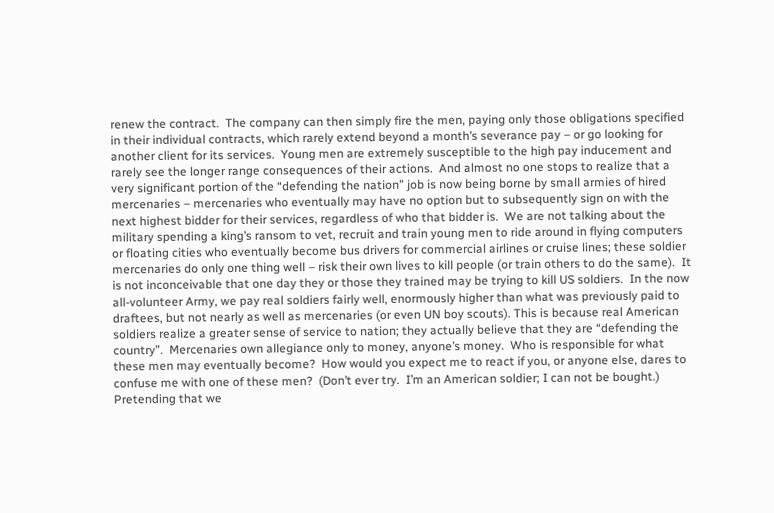renew the contract.  The company can then simply fire the men, paying only those obligations specified in their individual contracts, which rarely extend beyond a month’s severance pay – or go looking for another client for its services.  Young men are extremely susceptible to the high pay inducement and rarely see the longer range consequences of their actions.  And almost no one stops to realize that a very significant portion of the “defending the nation” job is now being borne by small armies of hired mercenaries – mercenaries who eventually may have no option but to subsequently sign on with the next highest bidder for their services, regardless of who that bidder is.  We are not talking about the military spending a king’s ransom to vet, recruit and train young men to ride around in flying computers or floating cities who eventually become bus drivers for commercial airlines or cruise lines; these soldier mercenaries do only one thing well – risk their own lives to kill people (or train others to do the same).  It is not inconceivable that one day they or those they trained may be trying to kill US soldiers.  In the now all-volunteer Army, we pay real soldiers fairly well, enormously higher than what was previously paid to draftees, but not nearly as well as mercenaries (or even UN boy scouts). This is because real American soldiers realize a greater sense of service to nation; they actually believe that they are “defending the country”.  Mercenaries own allegiance only to money, anyone’s money.  Who is responsible for what these men may eventually become?  How would you expect me to react if you, or anyone else, dares to confuse me with one of these men?  (Don’t ever try.  I’m an American soldier; I can not be bought.)  Pretending that we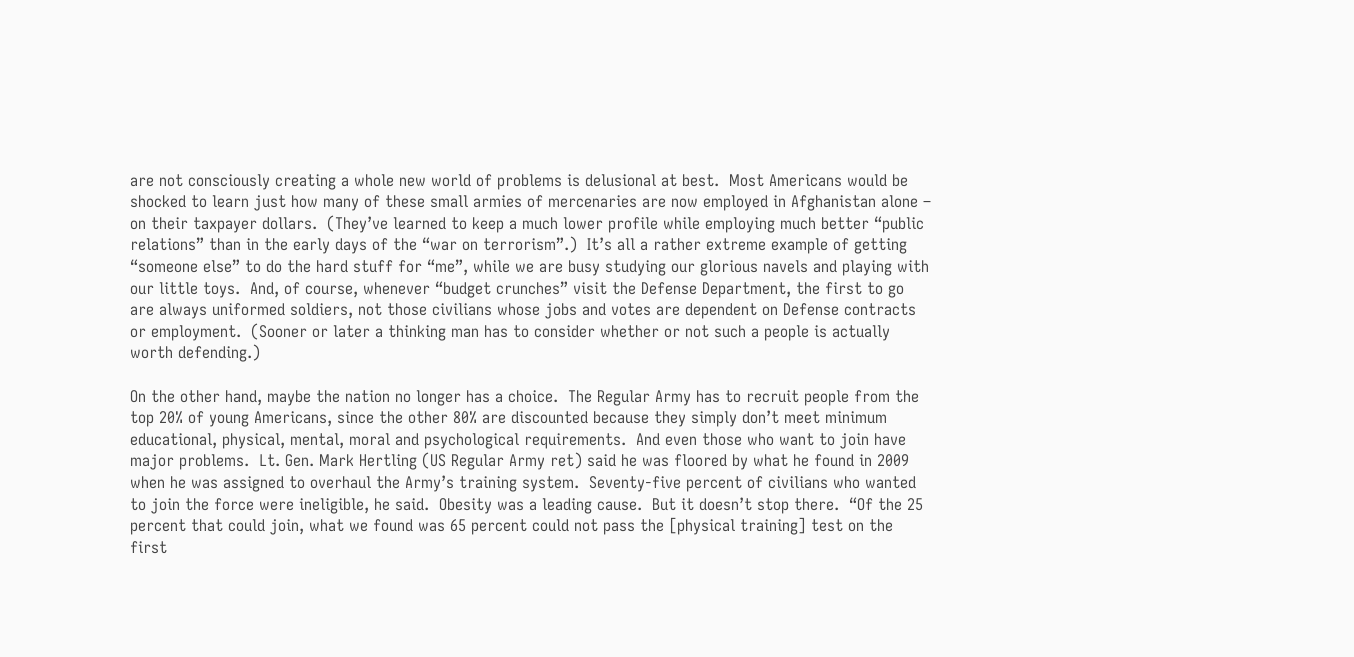are not consciously creating a whole new world of problems is delusional at best.  Most Americans would be shocked to learn just how many of these small armies of mercenaries are now employed in Afghanistan alone – on their taxpayer dollars.  (They’ve learned to keep a much lower profile while employing much better “public relations” than in the early days of the “war on terrorism”.)  It’s all a rather extreme example of getting “someone else” to do the hard stuff for “me”, while we are busy studying our glorious navels and playing with our little toys.  And, of course, whenever “budget crunches” visit the Defense Department, the first to go are always uniformed soldiers, not those civilians whose jobs and votes are dependent on Defense contracts or employment.  (Sooner or later a thinking man has to consider whether or not such a people is actually worth defending.)

On the other hand, maybe the nation no longer has a choice.  The Regular Army has to recruit people from the top 20% of young Americans, since the other 80% are discounted because they simply don’t meet minimum educational, physical, mental, moral and psychological requirements.  And even those who want to join have major problems.  Lt. Gen. Mark Hertling (US Regular Army ret) said he was floored by what he found in 2009 when he was assigned to overhaul the Army’s training system.  Seventy-five percent of civilians who wanted to join the force were ineligible, he said.  Obesity was a leading cause.  But it doesn’t stop there.  “Of the 25 percent that could join, what we found was 65 percent could not pass the [physical training] test on the first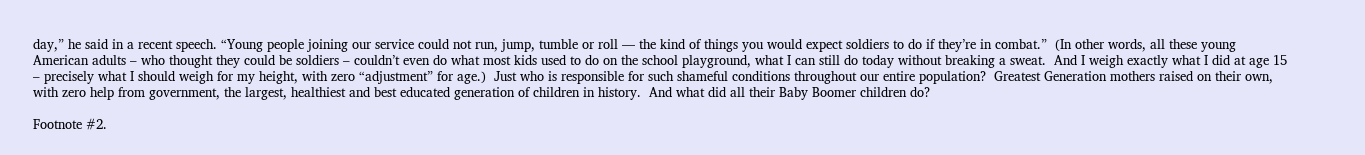day,” he said in a recent speech. “Young people joining our service could not run, jump, tumble or roll — the kind of things you would expect soldiers to do if they’re in combat.”  (In other words, all these young American adults – who thought they could be soldiers – couldn’t even do what most kids used to do on the school playground, what I can still do today without breaking a sweat.  And I weigh exactly what I did at age 15 – precisely what I should weigh for my height, with zero “adjustment” for age.)  Just who is responsible for such shameful conditions throughout our entire population?  Greatest Generation mothers raised on their own, with zero help from government, the largest, healthiest and best educated generation of children in history.  And what did all their Baby Boomer children do?

Footnote #2.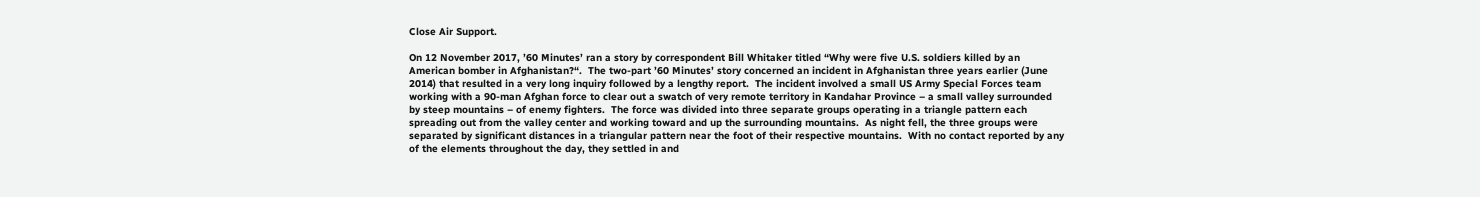Close Air Support.

On 12 November 2017, ’60 Minutes’ ran a story by correspondent Bill Whitaker titled “Why were five U.S. soldiers killed by an American bomber in Afghanistan?“.  The two-part ’60 Minutes’ story concerned an incident in Afghanistan three years earlier (June 2014) that resulted in a very long inquiry followed by a lengthy report.  The incident involved a small US Army Special Forces team working with a 90-man Afghan force to clear out a swatch of very remote territory in Kandahar Province – a small valley surrounded by steep mountains – of enemy fighters.  The force was divided into three separate groups operating in a triangle pattern each spreading out from the valley center and working toward and up the surrounding mountains.  As night fell, the three groups were separated by significant distances in a triangular pattern near the foot of their respective mountains.  With no contact reported by any of the elements throughout the day, they settled in and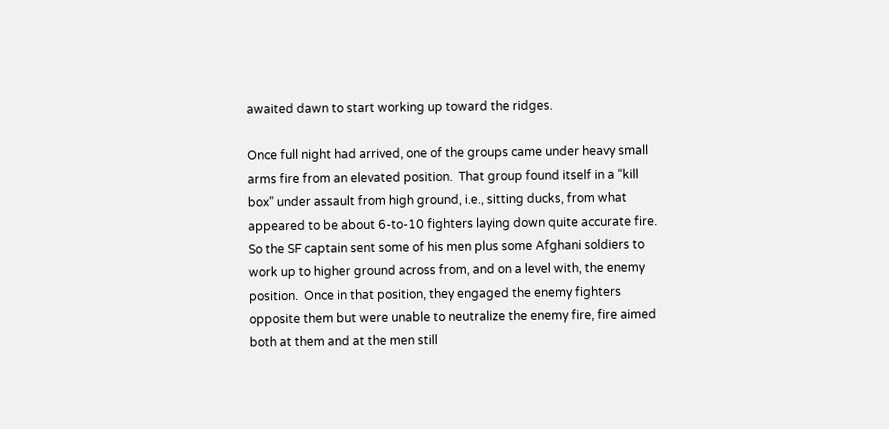awaited dawn to start working up toward the ridges.

Once full night had arrived, one of the groups came under heavy small arms fire from an elevated position.  That group found itself in a “kill box” under assault from high ground, i.e., sitting ducks, from what appeared to be about 6-to-10 fighters laying down quite accurate fire.  So the SF captain sent some of his men plus some Afghani soldiers to work up to higher ground across from, and on a level with, the enemy position.  Once in that position, they engaged the enemy fighters opposite them but were unable to neutralize the enemy fire, fire aimed both at them and at the men still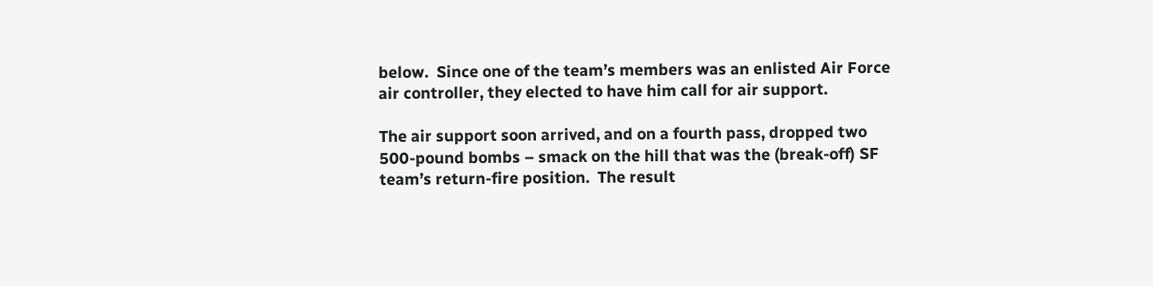below.  Since one of the team’s members was an enlisted Air Force air controller, they elected to have him call for air support.

The air support soon arrived, and on a fourth pass, dropped two 500-pound bombs – smack on the hill that was the (break-off) SF team’s return-fire position.  The result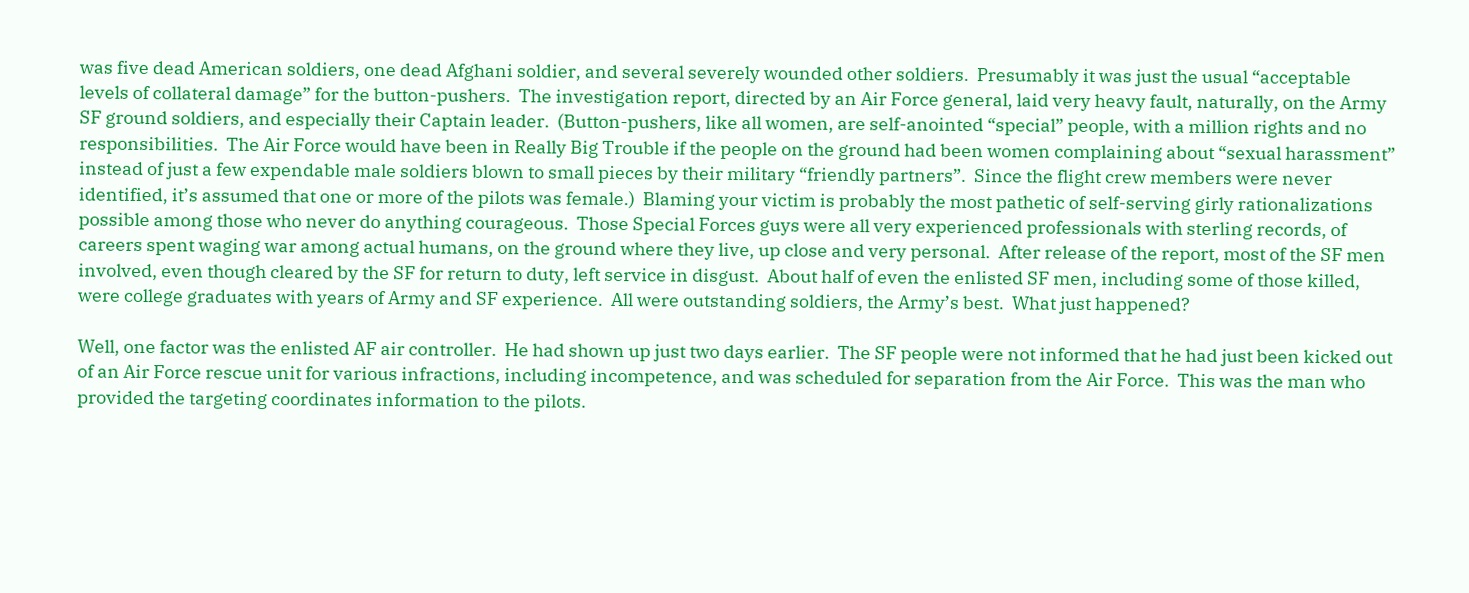was five dead American soldiers, one dead Afghani soldier, and several severely wounded other soldiers.  Presumably it was just the usual “acceptable levels of collateral damage” for the button-pushers.  The investigation report, directed by an Air Force general, laid very heavy fault, naturally, on the Army SF ground soldiers, and especially their Captain leader.  (Button-pushers, like all women, are self-anointed “special” people, with a million rights and no responsibilities.  The Air Force would have been in Really Big Trouble if the people on the ground had been women complaining about “sexual harassment” instead of just a few expendable male soldiers blown to small pieces by their military “friendly partners”.  Since the flight crew members were never identified, it’s assumed that one or more of the pilots was female.)  Blaming your victim is probably the most pathetic of self-serving girly rationalizations possible among those who never do anything courageous.  Those Special Forces guys were all very experienced professionals with sterling records, of careers spent waging war among actual humans, on the ground where they live, up close and very personal.  After release of the report, most of the SF men involved, even though cleared by the SF for return to duty, left service in disgust.  About half of even the enlisted SF men, including some of those killed, were college graduates with years of Army and SF experience.  All were outstanding soldiers, the Army’s best.  What just happened?

Well, one factor was the enlisted AF air controller.  He had shown up just two days earlier.  The SF people were not informed that he had just been kicked out of an Air Force rescue unit for various infractions, including incompetence, and was scheduled for separation from the Air Force.  This was the man who provided the targeting coordinates information to the pilots.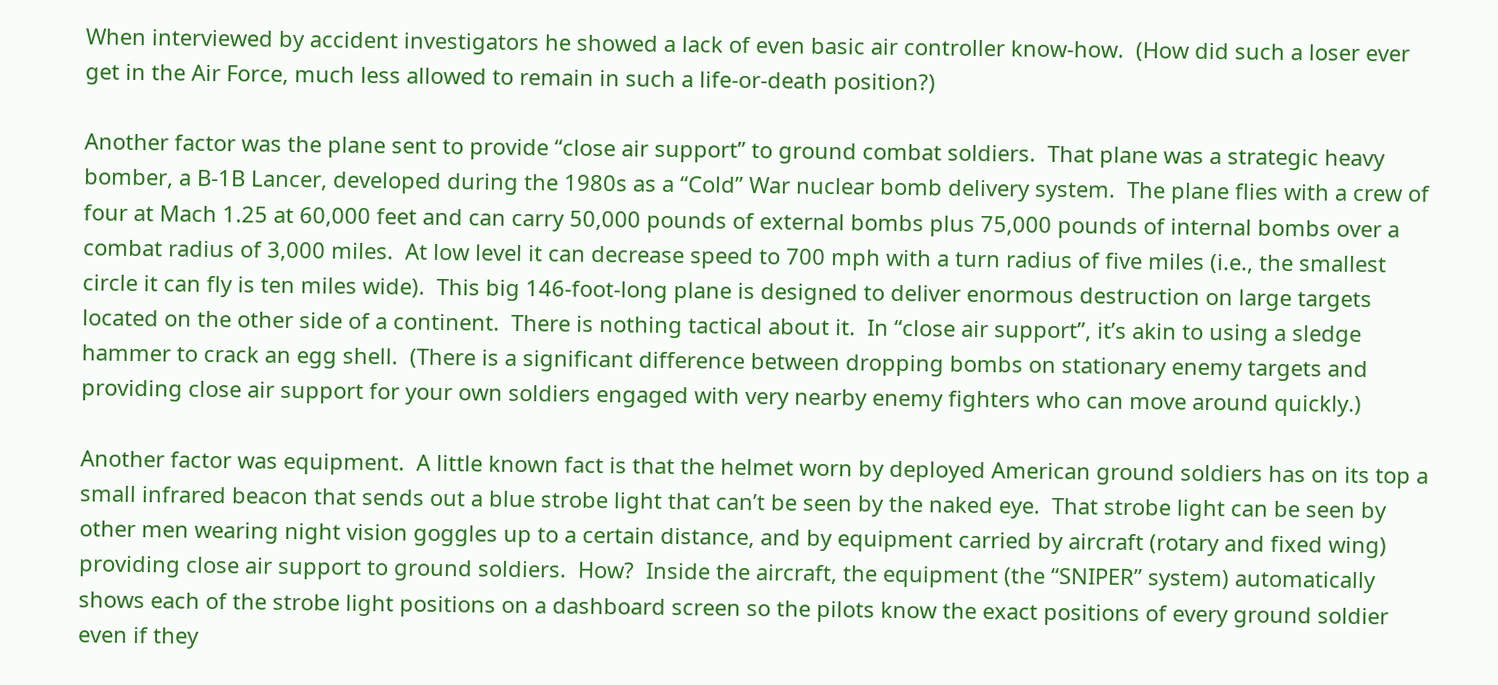When interviewed by accident investigators he showed a lack of even basic air controller know-how.  (How did such a loser ever get in the Air Force, much less allowed to remain in such a life-or-death position?)

Another factor was the plane sent to provide “close air support” to ground combat soldiers.  That plane was a strategic heavy bomber, a B-1B Lancer, developed during the 1980s as a “Cold” War nuclear bomb delivery system.  The plane flies with a crew of four at Mach 1.25 at 60,000 feet and can carry 50,000 pounds of external bombs plus 75,000 pounds of internal bombs over a combat radius of 3,000 miles.  At low level it can decrease speed to 700 mph with a turn radius of five miles (i.e., the smallest circle it can fly is ten miles wide).  This big 146-foot-long plane is designed to deliver enormous destruction on large targets located on the other side of a continent.  There is nothing tactical about it.  In “close air support”, it’s akin to using a sledge hammer to crack an egg shell.  (There is a significant difference between dropping bombs on stationary enemy targets and providing close air support for your own soldiers engaged with very nearby enemy fighters who can move around quickly.)

Another factor was equipment.  A little known fact is that the helmet worn by deployed American ground soldiers has on its top a small infrared beacon that sends out a blue strobe light that can’t be seen by the naked eye.  That strobe light can be seen by other men wearing night vision goggles up to a certain distance, and by equipment carried by aircraft (rotary and fixed wing) providing close air support to ground soldiers.  How?  Inside the aircraft, the equipment (the “SNIPER” system) automatically shows each of the strobe light positions on a dashboard screen so the pilots know the exact positions of every ground soldier even if they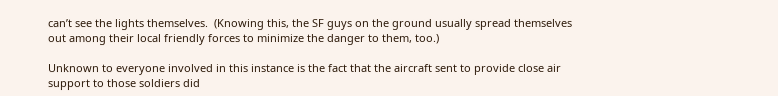can’t see the lights themselves.  (Knowing this, the SF guys on the ground usually spread themselves out among their local friendly forces to minimize the danger to them, too.)

Unknown to everyone involved in this instance is the fact that the aircraft sent to provide close air support to those soldiers did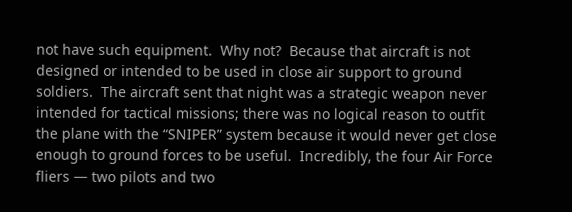not have such equipment.  Why not?  Because that aircraft is not designed or intended to be used in close air support to ground soldiers.  The aircraft sent that night was a strategic weapon never intended for tactical missions; there was no logical reason to outfit the plane with the “SNIPER” system because it would never get close enough to ground forces to be useful.  Incredibly, the four Air Force fliers — two pilots and two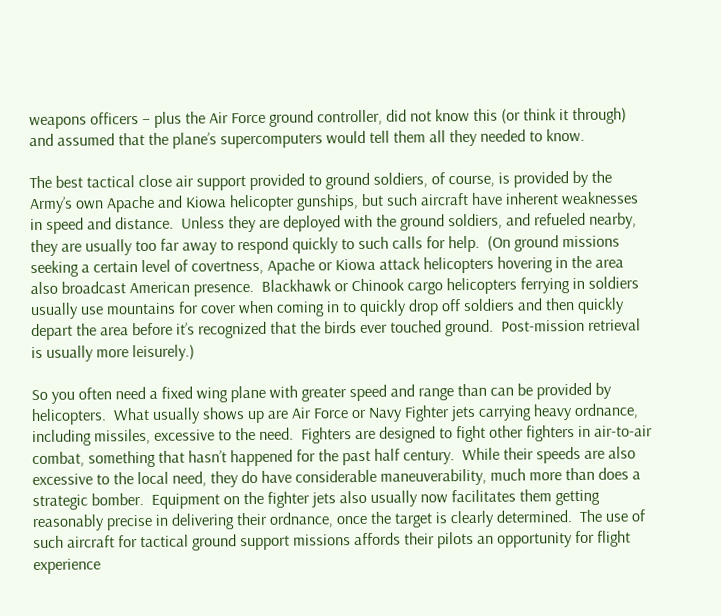weapons officers – plus the Air Force ground controller, did not know this (or think it through) and assumed that the plane’s supercomputers would tell them all they needed to know.

The best tactical close air support provided to ground soldiers, of course, is provided by the Army’s own Apache and Kiowa helicopter gunships, but such aircraft have inherent weaknesses in speed and distance.  Unless they are deployed with the ground soldiers, and refueled nearby, they are usually too far away to respond quickly to such calls for help.  (On ground missions seeking a certain level of covertness, Apache or Kiowa attack helicopters hovering in the area also broadcast American presence.  Blackhawk or Chinook cargo helicopters ferrying in soldiers usually use mountains for cover when coming in to quickly drop off soldiers and then quickly depart the area before it’s recognized that the birds ever touched ground.  Post-mission retrieval is usually more leisurely.)

So you often need a fixed wing plane with greater speed and range than can be provided by helicopters.  What usually shows up are Air Force or Navy Fighter jets carrying heavy ordnance, including missiles, excessive to the need.  Fighters are designed to fight other fighters in air-to-air combat, something that hasn’t happened for the past half century.  While their speeds are also excessive to the local need, they do have considerable maneuverability, much more than does a strategic bomber.  Equipment on the fighter jets also usually now facilitates them getting reasonably precise in delivering their ordnance, once the target is clearly determined.  The use of such aircraft for tactical ground support missions affords their pilots an opportunity for flight experience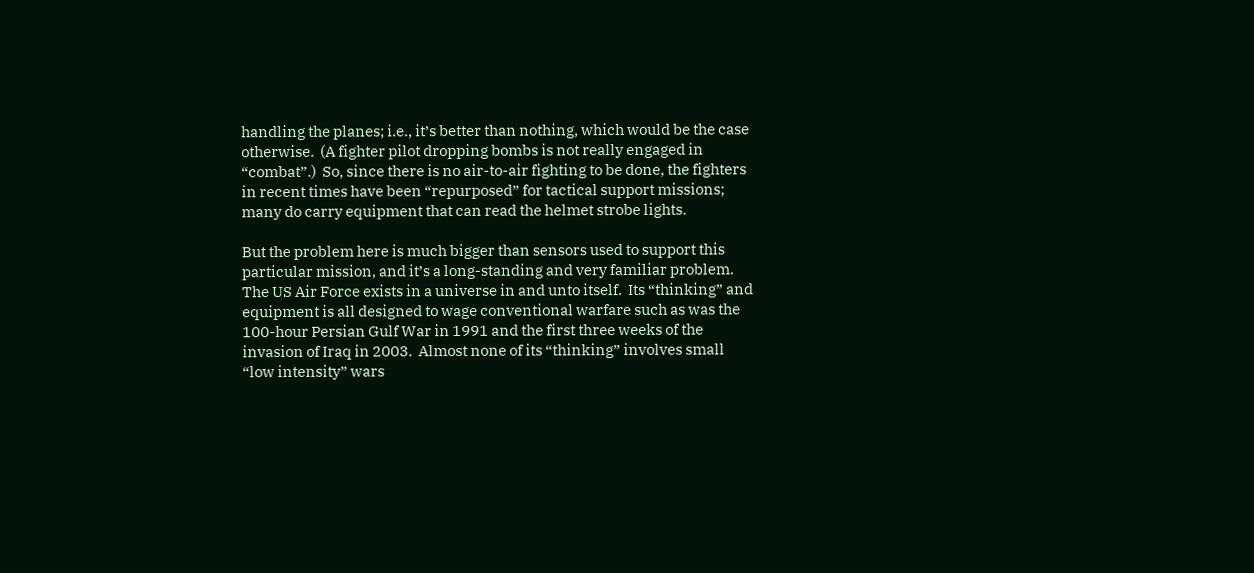handling the planes; i.e., it’s better than nothing, which would be the case otherwise.  (A fighter pilot dropping bombs is not really engaged in “combat”.)  So, since there is no air-to-air fighting to be done, the fighters in recent times have been “repurposed” for tactical support missions; many do carry equipment that can read the helmet strobe lights.

But the problem here is much bigger than sensors used to support this particular mission, and it’s a long-standing and very familiar problem.  The US Air Force exists in a universe in and unto itself.  Its “thinking” and equipment is all designed to wage conventional warfare such as was the 100-hour Persian Gulf War in 1991 and the first three weeks of the invasion of Iraq in 2003.  Almost none of its “thinking” involves small “low intensity” wars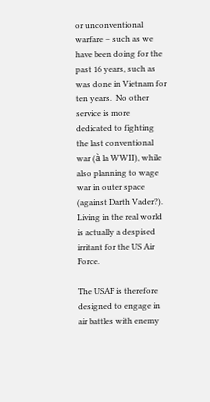or unconventional warfare – such as we have been doing for the past 16 years, such as was done in Vietnam for ten years.  No other service is more dedicated to fighting the last conventional war (à la WWII), while also planning to wage war in outer space (against Darth Vader?).  Living in the real world is actually a despised irritant for the US Air Force.

The USAF is therefore designed to engage in air battles with enemy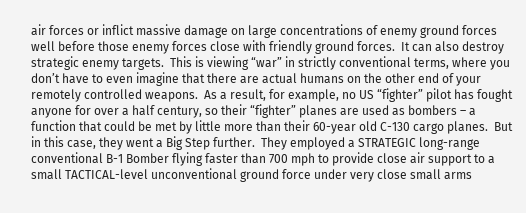air forces or inflict massive damage on large concentrations of enemy ground forces well before those enemy forces close with friendly ground forces.  It can also destroy strategic enemy targets.  This is viewing “war” in strictly conventional terms, where you don’t have to even imagine that there are actual humans on the other end of your remotely controlled weapons.  As a result, for example, no US “fighter” pilot has fought anyone for over a half century, so their “fighter” planes are used as bombers – a function that could be met by little more than their 60-year old C-130 cargo planes.  But in this case, they went a Big Step further.  They employed a STRATEGIC long-range conventional B-1 Bomber flying faster than 700 mph to provide close air support to a small TACTICAL-level unconventional ground force under very close small arms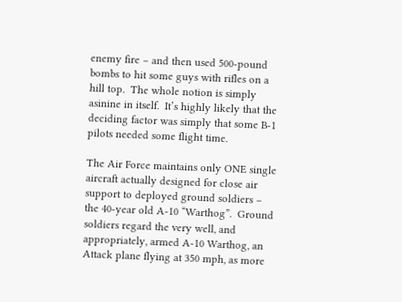enemy fire – and then used 500-pound bombs to hit some guys with rifles on a hill top.  The whole notion is simply asinine in itself.  It’s highly likely that the deciding factor was simply that some B-1 pilots needed some flight time.

The Air Force maintains only ONE single aircraft actually designed for close air support to deployed ground soldiers – the 40-year old A-10 “Warthog”.  Ground soldiers regard the very well, and appropriately, armed A-10 Warthog, an Attack plane flying at 350 mph, as more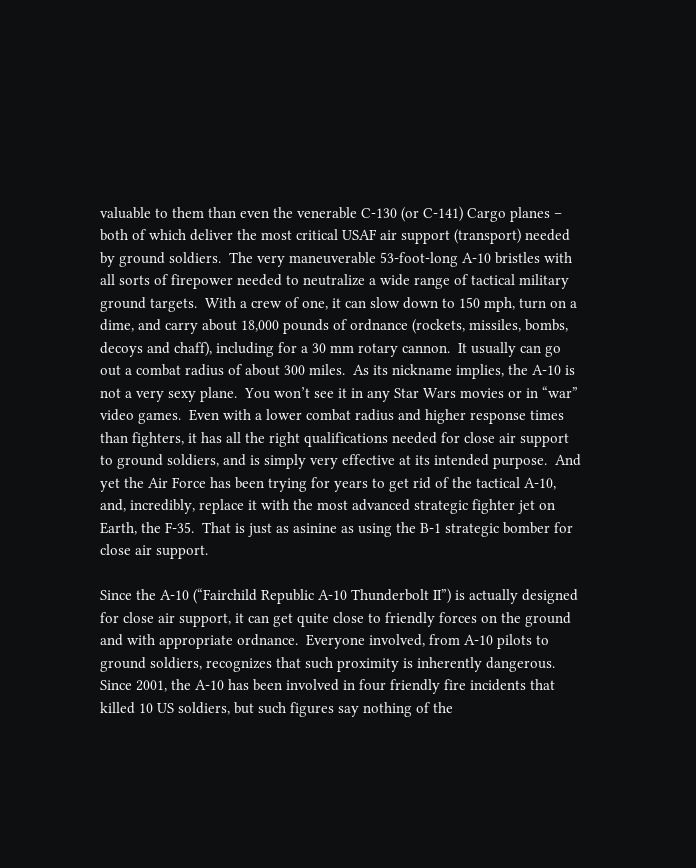valuable to them than even the venerable C-130 (or C-141) Cargo planes – both of which deliver the most critical USAF air support (transport) needed by ground soldiers.  The very maneuverable 53-foot-long A-10 bristles with all sorts of firepower needed to neutralize a wide range of tactical military ground targets.  With a crew of one, it can slow down to 150 mph, turn on a dime, and carry about 18,000 pounds of ordnance (rockets, missiles, bombs, decoys and chaff), including for a 30 mm rotary cannon.  It usually can go out a combat radius of about 300 miles.  As its nickname implies, the A-10 is not a very sexy plane.  You won’t see it in any Star Wars movies or in “war” video games.  Even with a lower combat radius and higher response times than fighters, it has all the right qualifications needed for close air support to ground soldiers, and is simply very effective at its intended purpose.  And yet the Air Force has been trying for years to get rid of the tactical A-10, and, incredibly, replace it with the most advanced strategic fighter jet on Earth, the F-35.  That is just as asinine as using the B-1 strategic bomber for close air support.

Since the A-10 (“Fairchild Republic A-10 Thunderbolt II”) is actually designed for close air support, it can get quite close to friendly forces on the ground and with appropriate ordnance.  Everyone involved, from A-10 pilots to ground soldiers, recognizes that such proximity is inherently dangerous.  Since 2001, the A-10 has been involved in four friendly fire incidents that killed 10 US soldiers, but such figures say nothing of the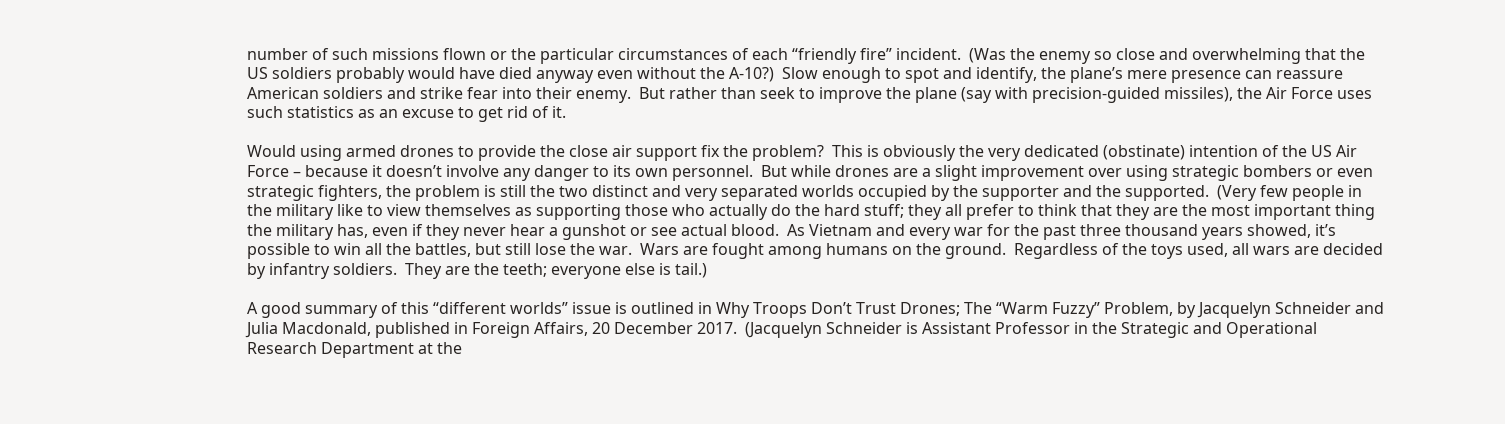number of such missions flown or the particular circumstances of each “friendly fire” incident.  (Was the enemy so close and overwhelming that the US soldiers probably would have died anyway even without the A-10?)  Slow enough to spot and identify, the plane’s mere presence can reassure American soldiers and strike fear into their enemy.  But rather than seek to improve the plane (say with precision-guided missiles), the Air Force uses such statistics as an excuse to get rid of it.

Would using armed drones to provide the close air support fix the problem?  This is obviously the very dedicated (obstinate) intention of the US Air Force – because it doesn’t involve any danger to its own personnel.  But while drones are a slight improvement over using strategic bombers or even strategic fighters, the problem is still the two distinct and very separated worlds occupied by the supporter and the supported.  (Very few people in the military like to view themselves as supporting those who actually do the hard stuff; they all prefer to think that they are the most important thing the military has, even if they never hear a gunshot or see actual blood.  As Vietnam and every war for the past three thousand years showed, it’s possible to win all the battles, but still lose the war.  Wars are fought among humans on the ground.  Regardless of the toys used, all wars are decided by infantry soldiers.  They are the teeth; everyone else is tail.)

A good summary of this “different worlds” issue is outlined in Why Troops Don’t Trust Drones; The “Warm Fuzzy” Problem, by Jacquelyn Schneider and Julia Macdonald, published in Foreign Affairs, 20 December 2017.  (Jacquelyn Schneider is Assistant Professor in the Strategic and Operational Research Department at the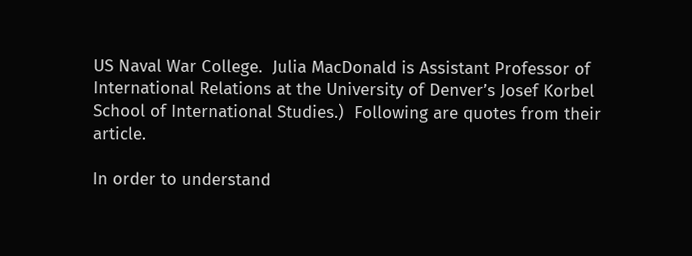US Naval War College.  Julia MacDonald is Assistant Professor of International Relations at the University of Denver’s Josef Korbel School of International Studies.)  Following are quotes from their article.

In order to understand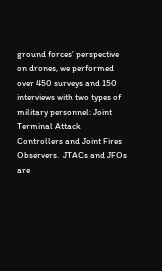ground forces’ perspective on drones, we performed over 450 surveys and 150 interviews with two types of military personnel: Joint Terminal Attack Controllers and Joint Fires Observers.  JTACs and JFOs are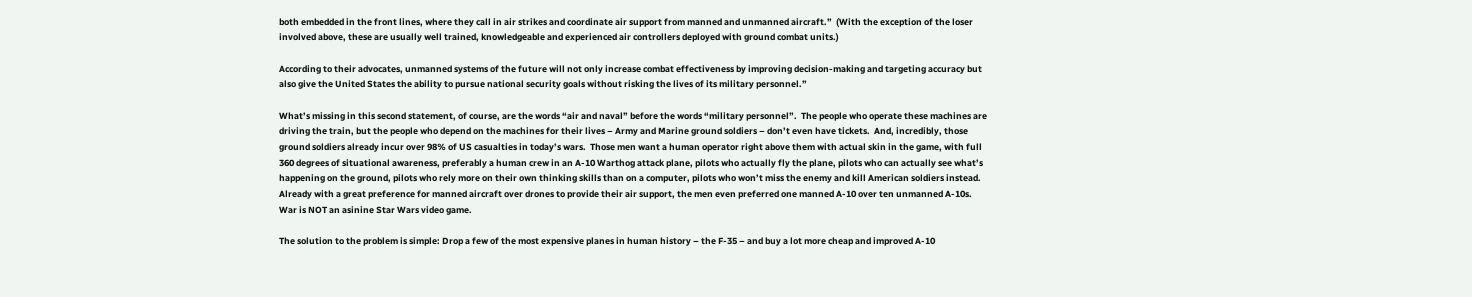both embedded in the front lines, where they call in air strikes and coordinate air support from manned and unmanned aircraft.”  (With the exception of the loser involved above, these are usually well trained, knowledgeable and experienced air controllers deployed with ground combat units.)

According to their advocates, unmanned systems of the future will not only increase combat effectiveness by improving decision-making and targeting accuracy but also give the United States the ability to pursue national security goals without risking the lives of its military personnel.”

What’s missing in this second statement, of course, are the words “air and naval” before the words “military personnel”.  The people who operate these machines are driving the train, but the people who depend on the machines for their lives – Army and Marine ground soldiers – don’t even have tickets.  And, incredibly, those ground soldiers already incur over 98% of US casualties in today’s wars.  Those men want a human operator right above them with actual skin in the game, with full 360 degrees of situational awareness, preferably a human crew in an A-10 Warthog attack plane, pilots who actually fly the plane, pilots who can actually see what’s happening on the ground, pilots who rely more on their own thinking skills than on a computer, pilots who won’t miss the enemy and kill American soldiers instead.  Already with a great preference for manned aircraft over drones to provide their air support, the men even preferred one manned A-10 over ten unmanned A-10s.  War is NOT an asinine Star Wars video game.

The solution to the problem is simple: Drop a few of the most expensive planes in human history – the F-35 – and buy a lot more cheap and improved A-10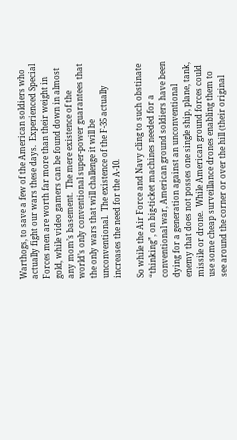Warthogs, to save a few of the American soldiers who actually fight our wars these days.  Experienced Special Forces men are worth far more than their weight in gold, while video gamers can be found down in almost any mom’s basement.  The mere existence of the world’s only conventional super-power guarantees that the only wars that will challenge it will be unconventional.  The existence of the F-35 actually increases the need for the A-10.

So while the Air Force and Navy cling to such obstinate “thinking”, on big-ticket machines needed for a conventional war, American ground soldiers have been dying for a generation against an unconventional enemy that does not posses one single ship, plane, tank, missile or drone.  While American ground forces could use some cheap surveillance drones enabling them to see around the corner or over the hill (their original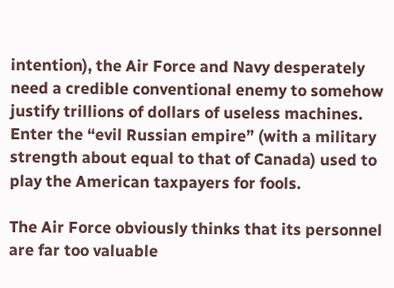intention), the Air Force and Navy desperately need a credible conventional enemy to somehow justify trillions of dollars of useless machines.  Enter the “evil Russian empire” (with a military strength about equal to that of Canada) used to play the American taxpayers for fools.

The Air Force obviously thinks that its personnel are far too valuable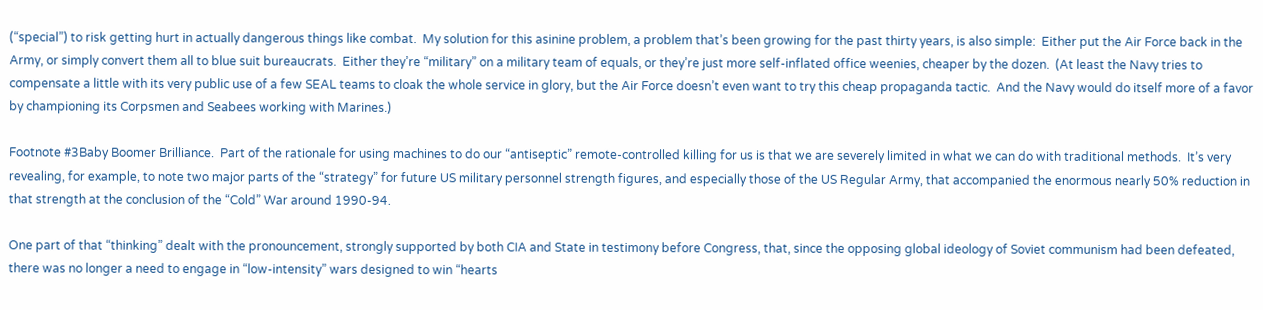(“special”) to risk getting hurt in actually dangerous things like combat.  My solution for this asinine problem, a problem that’s been growing for the past thirty years, is also simple:  Either put the Air Force back in the Army, or simply convert them all to blue suit bureaucrats.  Either they’re “military” on a military team of equals, or they’re just more self-inflated office weenies, cheaper by the dozen.  (At least the Navy tries to compensate a little with its very public use of a few SEAL teams to cloak the whole service in glory, but the Air Force doesn’t even want to try this cheap propaganda tactic.  And the Navy would do itself more of a favor by championing its Corpsmen and Seabees working with Marines.)

Footnote #3Baby Boomer Brilliance.  Part of the rationale for using machines to do our “antiseptic” remote-controlled killing for us is that we are severely limited in what we can do with traditional methods.  It’s very revealing, for example, to note two major parts of the “strategy” for future US military personnel strength figures, and especially those of the US Regular Army, that accompanied the enormous nearly 50% reduction in that strength at the conclusion of the “Cold” War around 1990-94.

One part of that “thinking” dealt with the pronouncement, strongly supported by both CIA and State in testimony before Congress, that, since the opposing global ideology of Soviet communism had been defeated, there was no longer a need to engage in “low-intensity” wars designed to win “hearts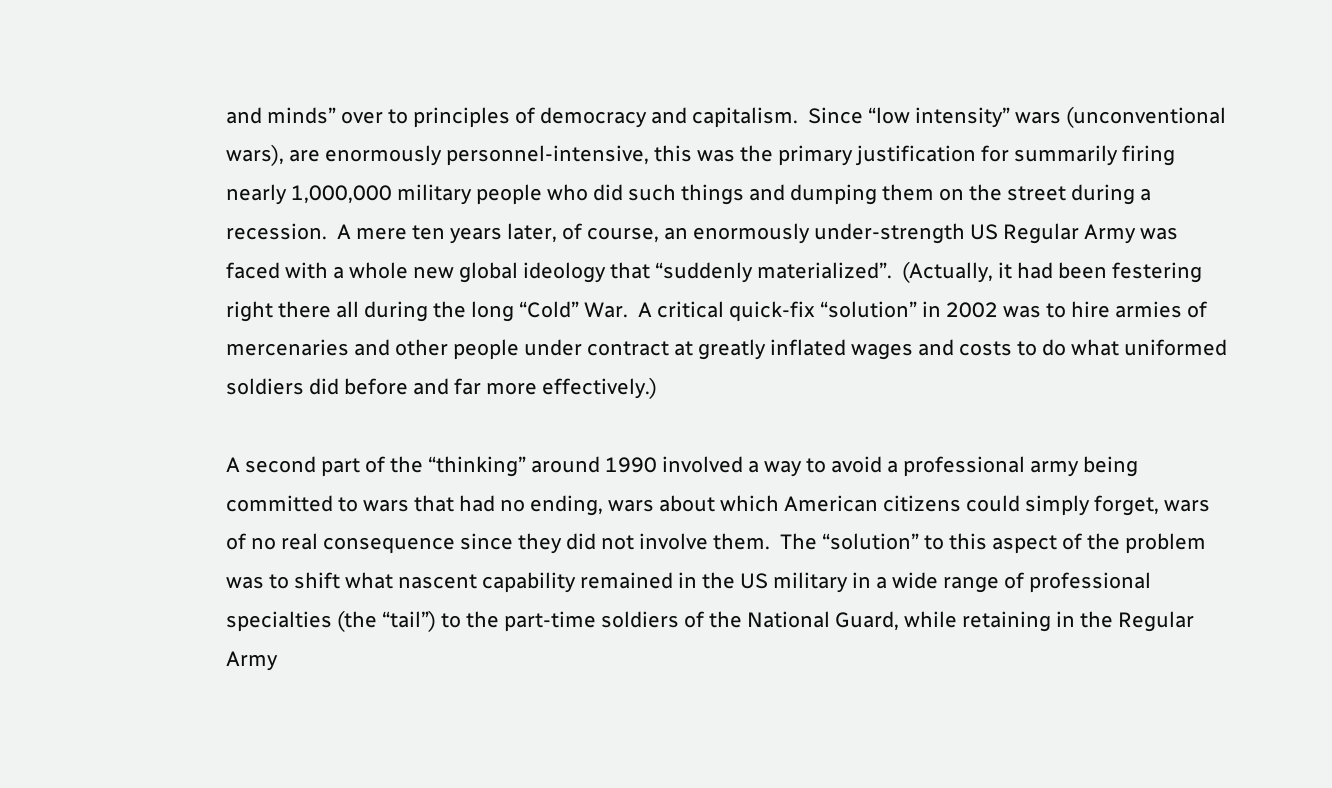and minds” over to principles of democracy and capitalism.  Since “low intensity” wars (unconventional wars), are enormously personnel-intensive, this was the primary justification for summarily firing nearly 1,000,000 military people who did such things and dumping them on the street during a recession.  A mere ten years later, of course, an enormously under-strength US Regular Army was faced with a whole new global ideology that “suddenly materialized”.  (Actually, it had been festering right there all during the long “Cold” War.  A critical quick-fix “solution” in 2002 was to hire armies of mercenaries and other people under contract at greatly inflated wages and costs to do what uniformed soldiers did before and far more effectively.)

A second part of the “thinking” around 1990 involved a way to avoid a professional army being committed to wars that had no ending, wars about which American citizens could simply forget, wars of no real consequence since they did not involve them.  The “solution” to this aspect of the problem was to shift what nascent capability remained in the US military in a wide range of professional specialties (the “tail”) to the part-time soldiers of the National Guard, while retaining in the Regular Army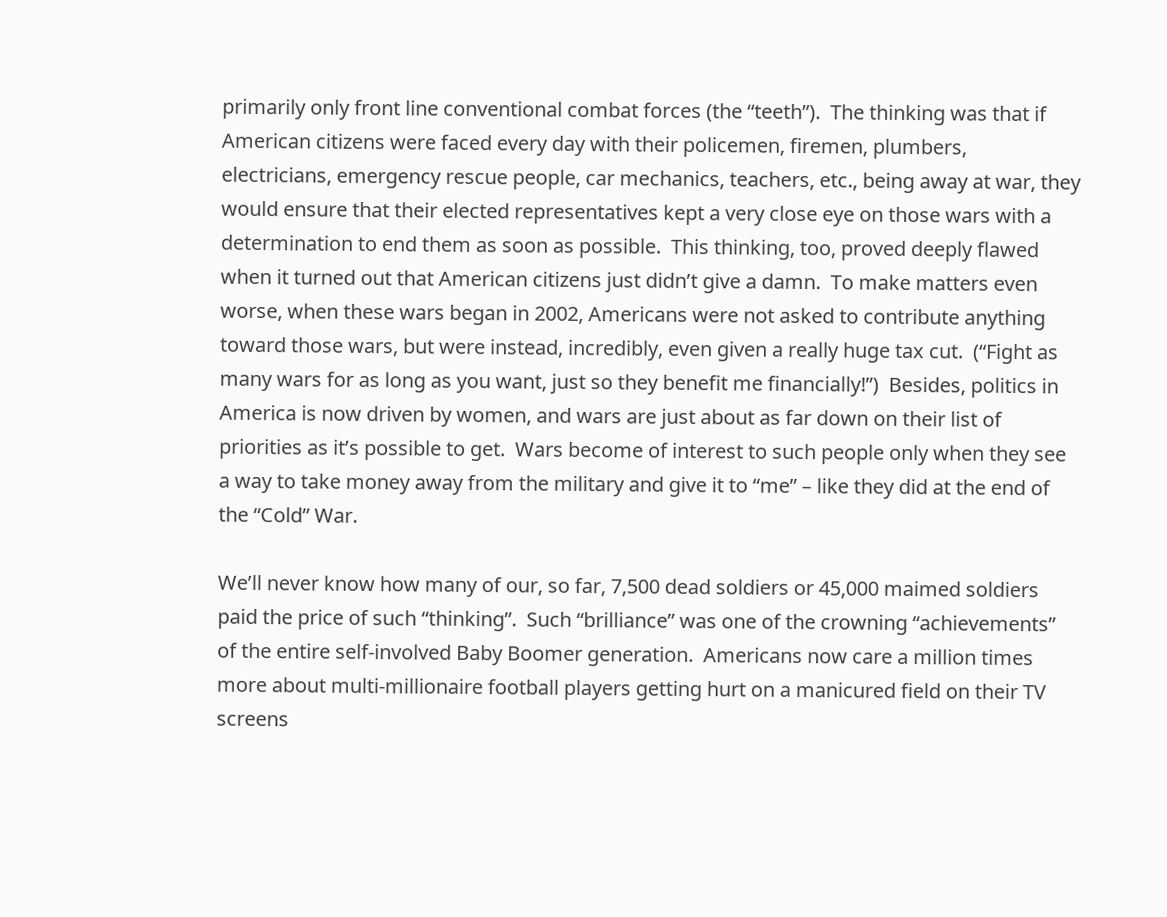primarily only front line conventional combat forces (the “teeth”).  The thinking was that if American citizens were faced every day with their policemen, firemen, plumbers, electricians, emergency rescue people, car mechanics, teachers, etc., being away at war, they would ensure that their elected representatives kept a very close eye on those wars with a determination to end them as soon as possible.  This thinking, too, proved deeply flawed when it turned out that American citizens just didn’t give a damn.  To make matters even worse, when these wars began in 2002, Americans were not asked to contribute anything toward those wars, but were instead, incredibly, even given a really huge tax cut.  (“Fight as many wars for as long as you want, just so they benefit me financially!”)  Besides, politics in America is now driven by women, and wars are just about as far down on their list of priorities as it’s possible to get.  Wars become of interest to such people only when they see a way to take money away from the military and give it to “me” – like they did at the end of the “Cold” War.

We’ll never know how many of our, so far, 7,500 dead soldiers or 45,000 maimed soldiers paid the price of such “thinking”.  Such “brilliance” was one of the crowning “achievements” of the entire self-involved Baby Boomer generation.  Americans now care a million times more about multi-millionaire football players getting hurt on a manicured field on their TV screens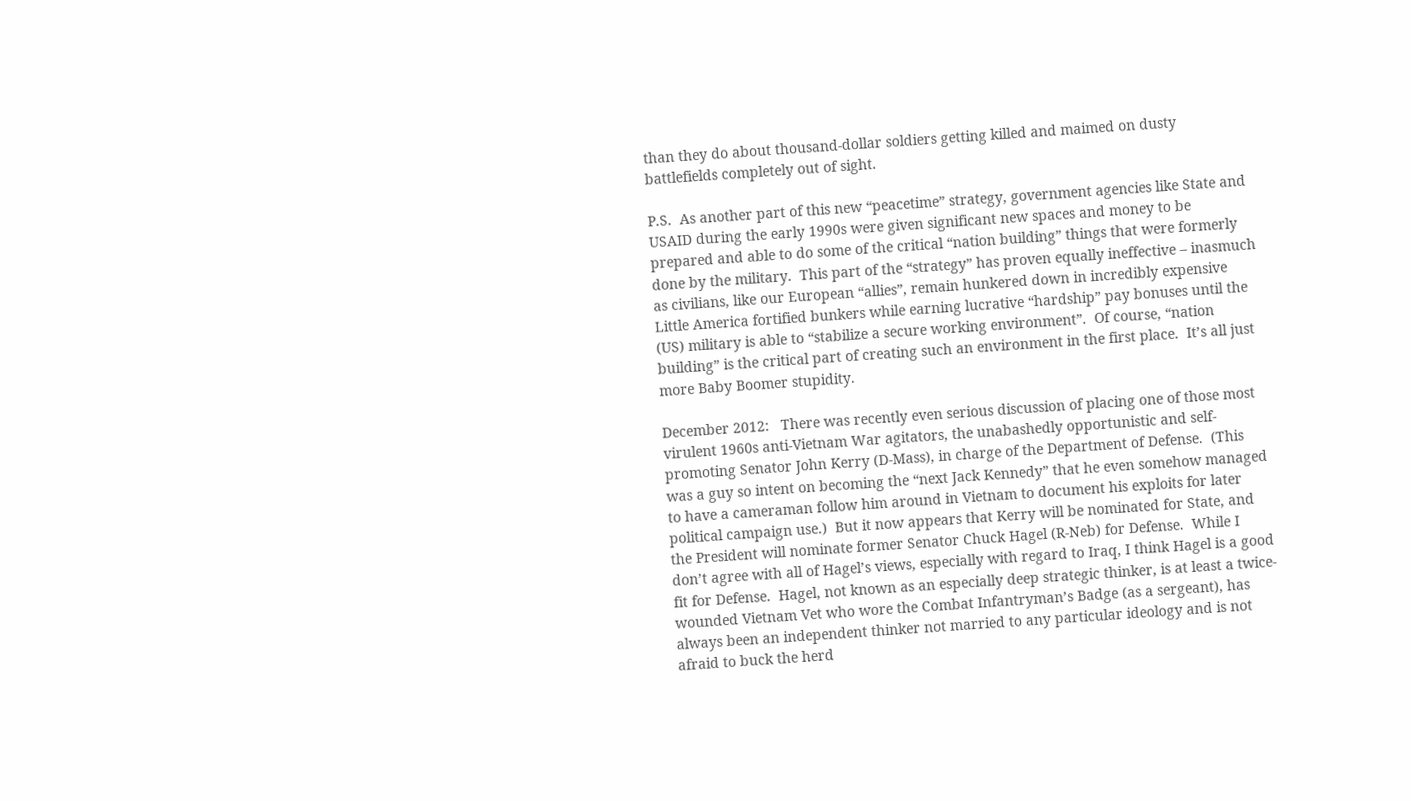than they do about thousand-dollar soldiers getting killed and maimed on dusty battlefields completely out of sight.

P.S.  As another part of this new “peacetime” strategy, government agencies like State and USAID during the early 1990s were given significant new spaces and money to be prepared and able to do some of the critical “nation building” things that were formerly done by the military.  This part of the “strategy” has proven equally ineffective – inasmuch as civilians, like our European “allies”, remain hunkered down in incredibly expensive Little America fortified bunkers while earning lucrative “hardship” pay bonuses until the (US) military is able to “stabilize a secure working environment”.  Of course, “nation building” is the critical part of creating such an environment in the first place.  It’s all just more Baby Boomer stupidity.

December 2012:   There was recently even serious discussion of placing one of those most virulent 1960s anti-Vietnam War agitators, the unabashedly opportunistic and self-promoting Senator John Kerry (D-Mass), in charge of the Department of Defense.  (This was a guy so intent on becoming the “next Jack Kennedy” that he even somehow managed to have a cameraman follow him around in Vietnam to document his exploits for later political campaign use.)  But it now appears that Kerry will be nominated for State, and the President will nominate former Senator Chuck Hagel (R-Neb) for Defense.  While I don’t agree with all of Hagel’s views, especially with regard to Iraq, I think Hagel is a good fit for Defense.  Hagel, not known as an especially deep strategic thinker, is at least a twice-wounded Vietnam Vet who wore the Combat Infantryman’s Badge (as a sergeant), has always been an independent thinker not married to any particular ideology and is not afraid to buck the herd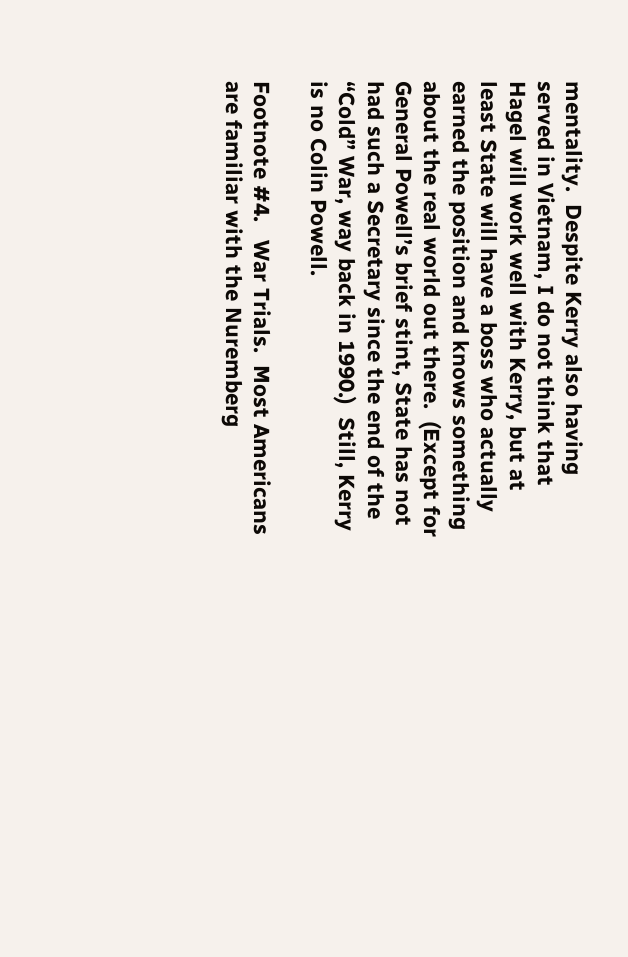mentality.  Despite Kerry also having served in Vietnam, I do not think that Hagel will work well with Kerry, but at least State will have a boss who actually earned the position and knows something about the real world out there.  (Except for General Powell’s brief stint, State has not had such a Secretary since the end of the “Cold” War, way back in 1990.)  Still, Kerry is no Colin Powell.

Footnote #4.   War Trials.  Most Americans are familiar with the Nuremberg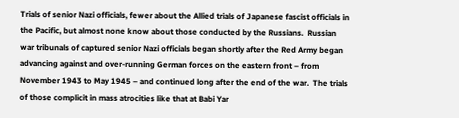Trials of senior Nazi officials, fewer about the Allied trials of Japanese fascist officials in the Pacific, but almost none know about those conducted by the Russians.  Russian war tribunals of captured senior Nazi officials began shortly after the Red Army began advancing against and over-running German forces on the eastern front – from November 1943 to May 1945 – and continued long after the end of the war.  The trials of those complicit in mass atrocities like that at Babi Yar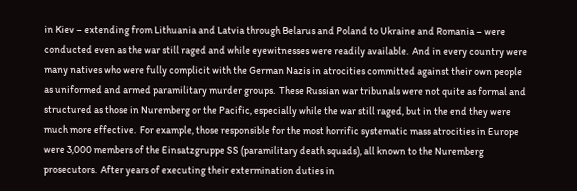in Kiev – extending from Lithuania and Latvia through Belarus and Poland to Ukraine and Romania – were conducted even as the war still raged and while eyewitnesses were readily available.  And in every country were many natives who were fully complicit with the German Nazis in atrocities committed against their own people as uniformed and armed paramilitary murder groups.  These Russian war tribunals were not quite as formal and structured as those in Nuremberg or the Pacific, especially while the war still raged, but in the end they were much more effective.  For example, those responsible for the most horrific systematic mass atrocities in Europe were 3,000 members of the Einsatzgruppe SS (paramilitary death squads), all known to the Nuremberg prosecutors.  After years of executing their extermination duties in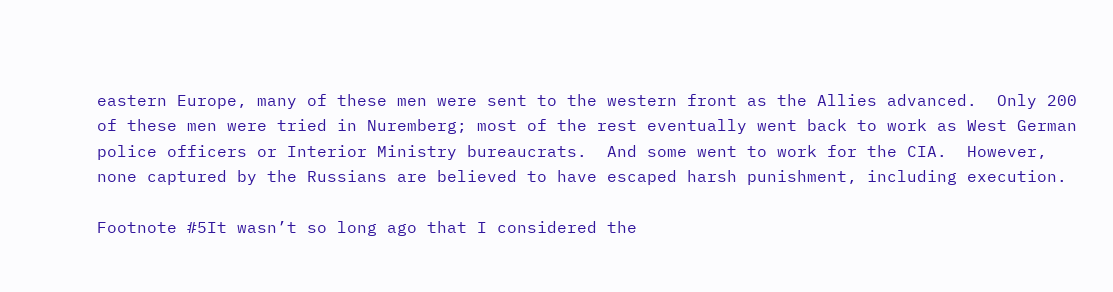eastern Europe, many of these men were sent to the western front as the Allies advanced.  Only 200 of these men were tried in Nuremberg; most of the rest eventually went back to work as West German police officers or Interior Ministry bureaucrats.  And some went to work for the CIA.  However, none captured by the Russians are believed to have escaped harsh punishment, including execution.

Footnote #5It wasn’t so long ago that I considered the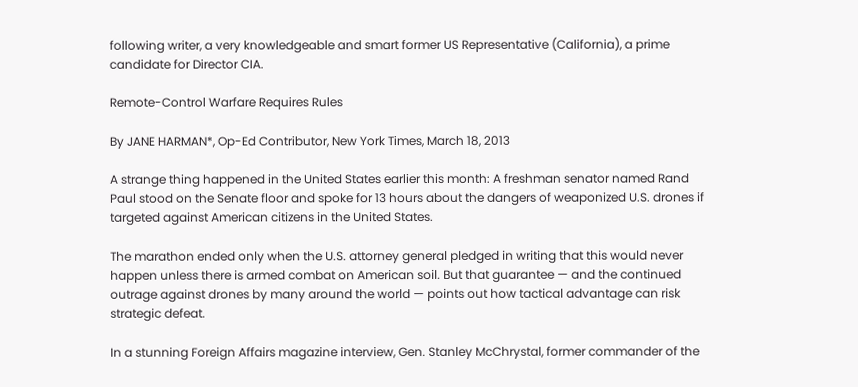following writer, a very knowledgeable and smart former US Representative (California), a prime candidate for Director CIA.

Remote-Control Warfare Requires Rules

By JANE HARMAN*, Op-Ed Contributor, New York Times, March 18, 2013

A strange thing happened in the United States earlier this month: A freshman senator named Rand Paul stood on the Senate floor and spoke for 13 hours about the dangers of weaponized U.S. drones if targeted against American citizens in the United States.

The marathon ended only when the U.S. attorney general pledged in writing that this would never happen unless there is armed combat on American soil. But that guarantee — and the continued outrage against drones by many around the world — points out how tactical advantage can risk strategic defeat.

In a stunning Foreign Affairs magazine interview, Gen. Stanley McChrystal, former commander of the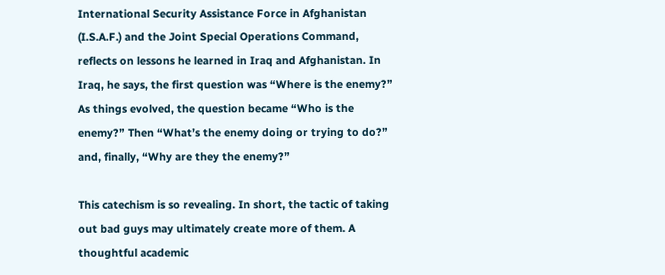International Security Assistance Force in Afghanistan (I.S.A.F.) and the Joint Special Operations Command, reflects on lessons he learned in Iraq and Afghanistan. In Iraq, he says, the first question was “Where is the enemy?” As things evolved, the question became “Who is the enemy?” Then “What’s the enemy doing or trying to do?” and, finally, “Why are they the enemy?”

This catechism is so revealing. In short, the tactic of taking out bad guys may ultimately create more of them. A thoughtful academic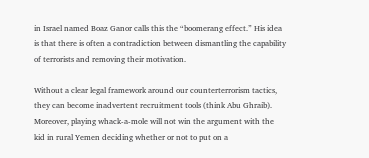in Israel named Boaz Ganor calls this the “boomerang effect.” His idea is that there is often a contradiction between dismantling the capability of terrorists and removing their motivation.

Without a clear legal framework around our counterterrorism tactics, they can become inadvertent recruitment tools (think Abu Ghraib). Moreover, playing whack-a-mole will not win the argument with the kid in rural Yemen deciding whether or not to put on a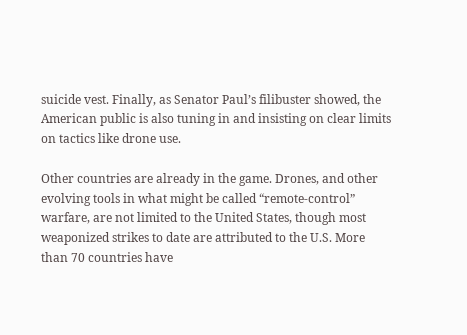suicide vest. Finally, as Senator Paul’s filibuster showed, the American public is also tuning in and insisting on clear limits on tactics like drone use.

Other countries are already in the game. Drones, and other evolving tools in what might be called “remote-control” warfare, are not limited to the United States, though most weaponized strikes to date are attributed to the U.S. More than 70 countries have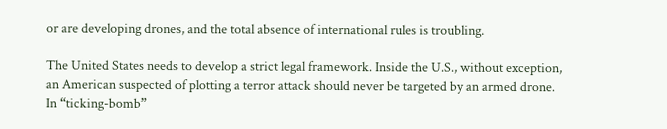or are developing drones, and the total absence of international rules is troubling.

The United States needs to develop a strict legal framework. Inside the U.S., without exception, an American suspected of plotting a terror attack should never be targeted by an armed drone. In “ticking-bomb”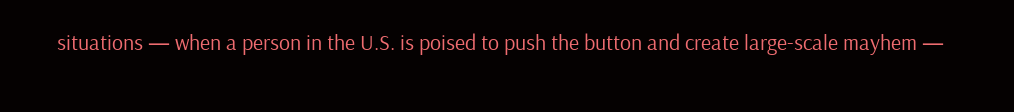situations — when a person in the U.S. is poised to push the button and create large-scale mayhem —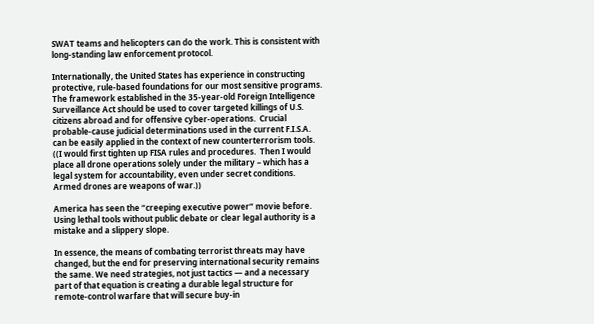SWAT teams and helicopters can do the work. This is consistent with long-standing law enforcement protocol.

Internationally, the United States has experience in constructing protective, rule-based foundations for our most sensitive programs. The framework established in the 35-year-old Foreign Intelligence Surveillance Act should be used to cover targeted killings of U.S. citizens abroad and for offensive cyber-operations.  Crucial probable-cause judicial determinations used in the current F.I.S.A. can be easily applied in the context of new counterterrorism tools.  ((I would first tighten up FISA rules and procedures.  Then I would place all drone operations solely under the military – which has a legal system for accountability, even under secret conditions.  Armed drones are weapons of war.))

America has seen the “creeping executive power” movie before. Using lethal tools without public debate or clear legal authority is a mistake and a slippery slope.

In essence, the means of combating terrorist threats may have changed, but the end for preserving international security remains the same. We need strategies, not just tactics — and a necessary part of that equation is creating a durable legal structure for remote-control warfare that will secure buy-in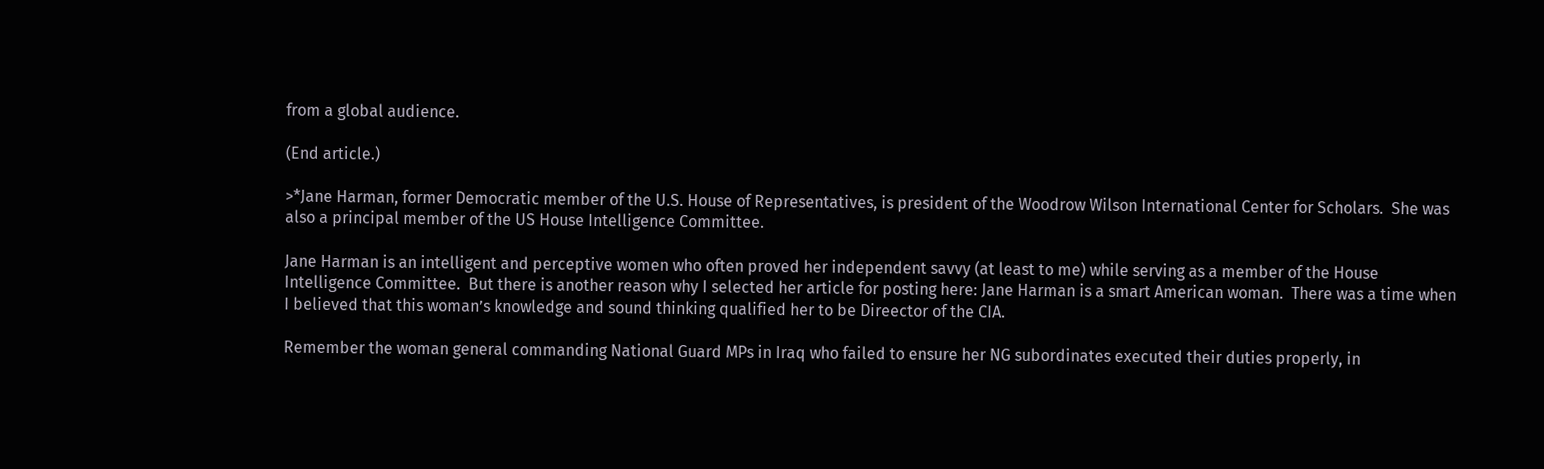from a global audience.

(End article.)

>*Jane Harman, former Democratic member of the U.S. House of Representatives, is president of the Woodrow Wilson International Center for Scholars.  She was also a principal member of the US House Intelligence Committee.

Jane Harman is an intelligent and perceptive women who often proved her independent savvy (at least to me) while serving as a member of the House Intelligence Committee.  But there is another reason why I selected her article for posting here: Jane Harman is a smart American woman.  There was a time when I believed that this woman’s knowledge and sound thinking qualified her to be Direector of the CIA.

Remember the woman general commanding National Guard MPs in Iraq who failed to ensure her NG subordinates executed their duties properly, in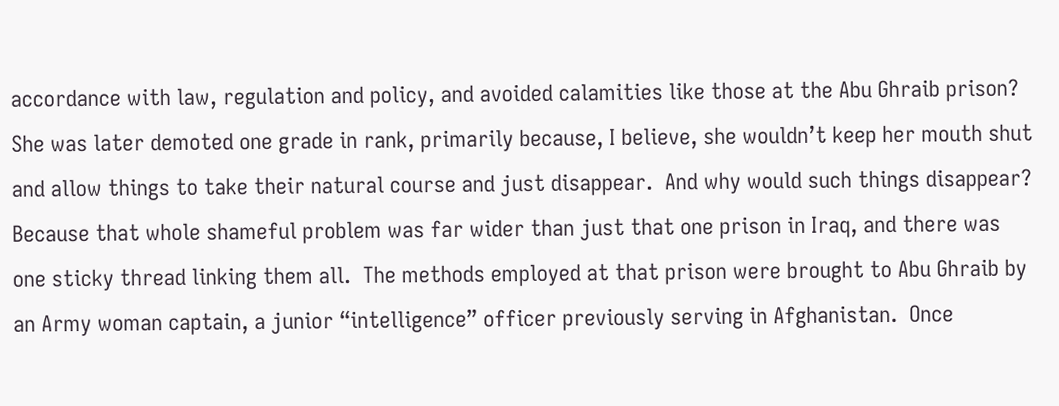accordance with law, regulation and policy, and avoided calamities like those at the Abu Ghraib prison?  She was later demoted one grade in rank, primarily because, I believe, she wouldn’t keep her mouth shut and allow things to take their natural course and just disappear.  And why would such things disappear?  Because that whole shameful problem was far wider than just that one prison in Iraq, and there was one sticky thread linking them all.  The methods employed at that prison were brought to Abu Ghraib by an Army woman captain, a junior “intelligence” officer previously serving in Afghanistan.  Once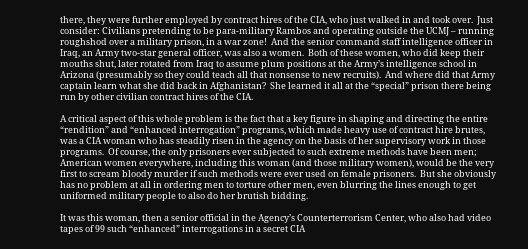there, they were further employed by contract hires of the CIA, who just walked in and took over.  Just consider: Civilians pretending to be para-military Rambos and operating outside the UCMJ – running roughshod over a military prison, in a war zone!  And the senior command staff intelligence officer in Iraq, an Army two-star general officer, was also a women.  Both of these women, who did keep their mouths shut, later rotated from Iraq to assume plum positions at the Army’s intelligence school in Arizona (presumably so they could teach all that nonsense to new recruits).  And where did that Army captain learn what she did back in Afghanistan?  She learned it all at the “special” prison there being run by other civilian contract hires of the CIA.

A critical aspect of this whole problem is the fact that a key figure in shaping and directing the entire “rendition” and “enhanced interrogation” programs, which made heavy use of contract hire brutes, was a CIA woman who has steadily risen in the agency on the basis of her supervisory work in those programs.  Of course, the only prisoners ever subjected to such extreme methods have been men; American women everywhere, including this woman (and those military women), would be the very first to scream bloody murder if such methods were ever used on female prisoners.  But she obviously has no problem at all in ordering men to torture other men, even blurring the lines enough to get uniformed military people to also do her brutish bidding.

It was this woman, then a senior official in the Agency’s Counterterrorism Center, who also had video tapes of 99 such “enhanced” interrogations in a secret CIA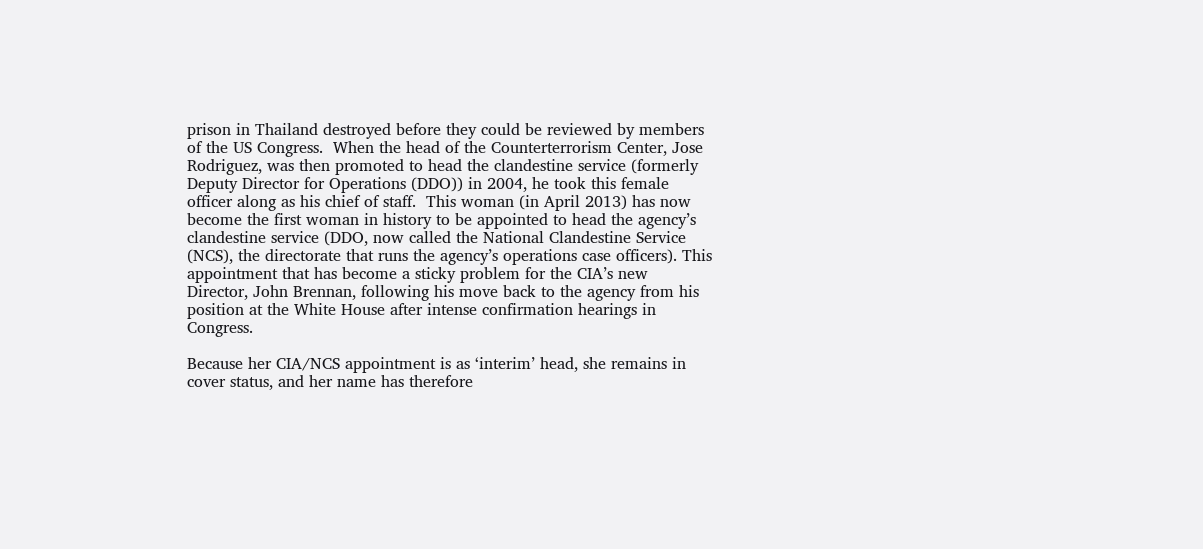prison in Thailand destroyed before they could be reviewed by members of the US Congress.  When the head of the Counterterrorism Center, Jose Rodriguez, was then promoted to head the clandestine service (formerly Deputy Director for Operations (DDO)) in 2004, he took this female officer along as his chief of staff.  This woman (in April 2013) has now become the first woman in history to be appointed to head the agency’s clandestine service (DDO, now called the National Clandestine Service (NCS), the directorate that runs the agency’s operations case officers). This appointment that has become a sticky problem for the CIA’s new Director, John Brennan, following his move back to the agency from his position at the White House after intense confirmation hearings in Congress.

Because her CIA/NCS appointment is as ‘interim’ head, she remains in cover status, and her name has therefore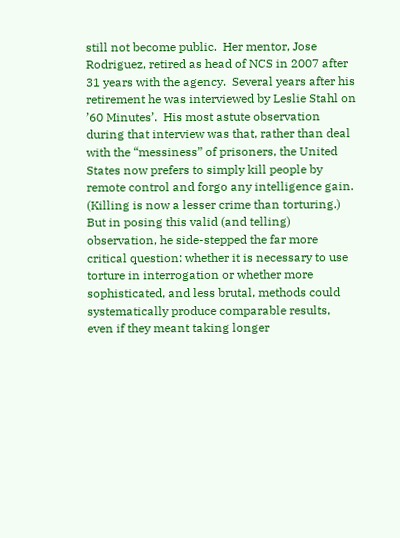still not become public.  Her mentor, Jose Rodriguez, retired as head of NCS in 2007 after 31 years with the agency.  Several years after his retirement he was interviewed by Leslie Stahl on ’60 Minutes’.  His most astute observation during that interview was that, rather than deal with the “messiness” of prisoners, the United States now prefers to simply kill people by remote control and forgo any intelligence gain. (Killing is now a lesser crime than torturing.)  But in posing this valid (and telling) observation, he side-stepped the far more critical question: whether it is necessary to use torture in interrogation or whether more sophisticated, and less brutal, methods could systematically produce comparable results, even if they meant taking longer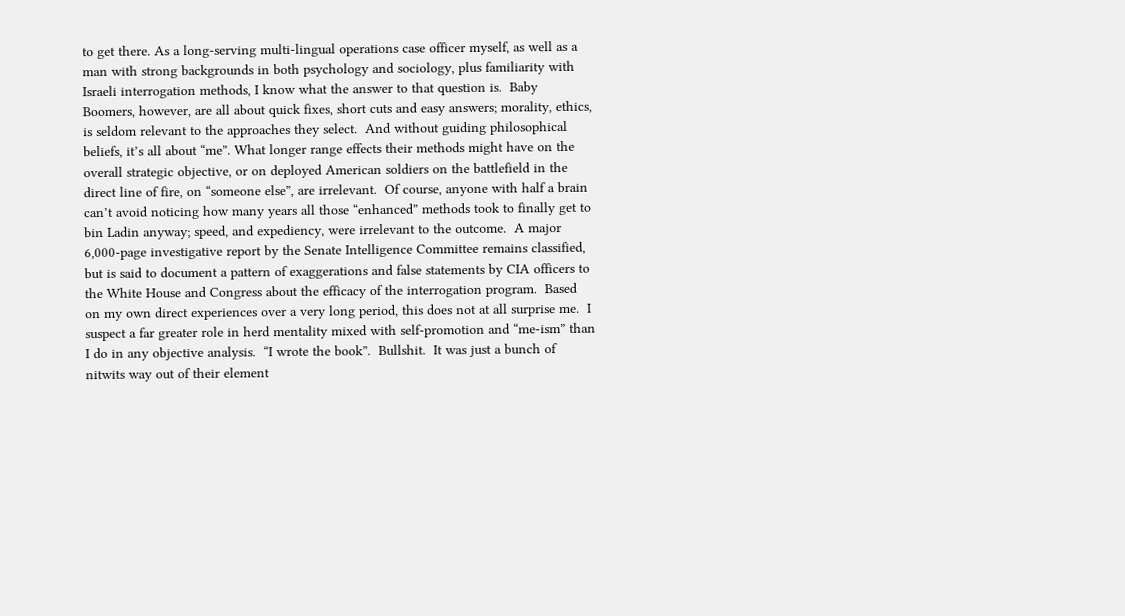to get there. As a long-serving multi-lingual operations case officer myself, as well as a man with strong backgrounds in both psychology and sociology, plus familiarity with Israeli interrogation methods, I know what the answer to that question is.  Baby Boomers, however, are all about quick fixes, short cuts and easy answers; morality, ethics, is seldom relevant to the approaches they select.  And without guiding philosophical beliefs, it’s all about “me”. What longer range effects their methods might have on the overall strategic objective, or on deployed American soldiers on the battlefield in the direct line of fire, on “someone else”, are irrelevant.  Of course, anyone with half a brain can’t avoid noticing how many years all those “enhanced” methods took to finally get to bin Ladin anyway; speed, and expediency, were irrelevant to the outcome.  A major 6,000-page investigative report by the Senate Intelligence Committee remains classified, but is said to document a pattern of exaggerations and false statements by CIA officers to the White House and Congress about the efficacy of the interrogation program.  Based on my own direct experiences over a very long period, this does not at all surprise me.  I suspect a far greater role in herd mentality mixed with self-promotion and “me-ism” than I do in any objective analysis.  “I wrote the book”.  Bullshit.  It was just a bunch of nitwits way out of their element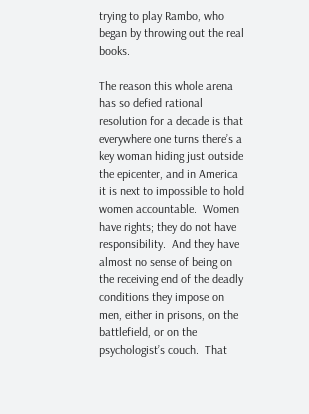trying to play Rambo, who began by throwing out the real books.

The reason this whole arena has so defied rational resolution for a decade is that everywhere one turns there’s a key woman hiding just outside the epicenter, and in America it is next to impossible to hold women accountable.  Women have rights; they do not have responsibility.  And they have almost no sense of being on the receiving end of the deadly conditions they impose on men, either in prisons, on the battlefield, or on the psychologist’s couch.  That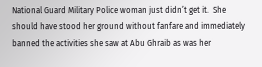National Guard Military Police woman just didn’t get it.  She should have stood her ground without fanfare and immediately banned the activities she saw at Abu Ghraib as was her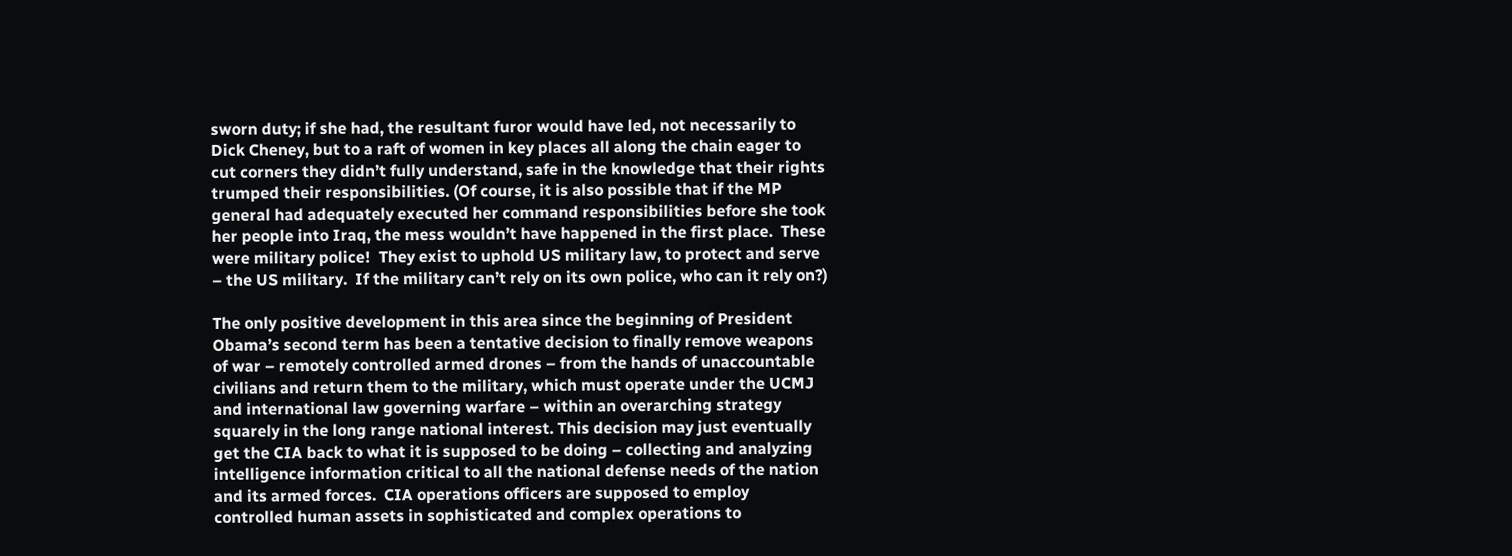sworn duty; if she had, the resultant furor would have led, not necessarily to Dick Cheney, but to a raft of women in key places all along the chain eager to cut corners they didn’t fully understand, safe in the knowledge that their rights trumped their responsibilities. (Of course, it is also possible that if the MP general had adequately executed her command responsibilities before she took her people into Iraq, the mess wouldn’t have happened in the first place.  These were military police!  They exist to uphold US military law, to protect and serve – the US military.  If the military can’t rely on its own police, who can it rely on?)

The only positive development in this area since the beginning of President Obama’s second term has been a tentative decision to finally remove weapons of war – remotely controlled armed drones – from the hands of unaccountable civilians and return them to the military, which must operate under the UCMJ and international law governing warfare – within an overarching strategy squarely in the long range national interest. This decision may just eventually get the CIA back to what it is supposed to be doing – collecting and analyzing intelligence information critical to all the national defense needs of the nation and its armed forces.  CIA operations officers are supposed to employ controlled human assets in sophisticated and complex operations to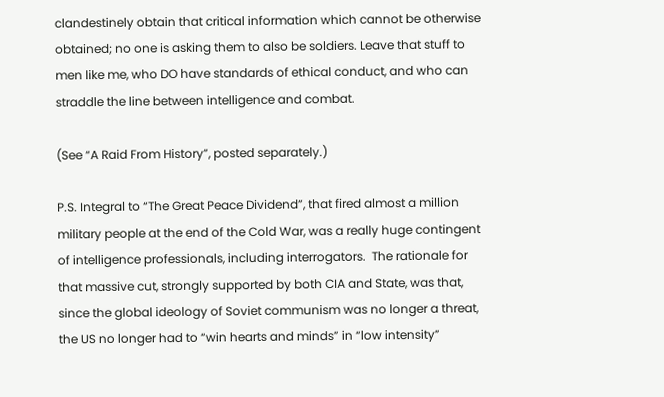clandestinely obtain that critical information which cannot be otherwise obtained; no one is asking them to also be soldiers. Leave that stuff to men like me, who DO have standards of ethical conduct, and who can straddle the line between intelligence and combat.

(See “A Raid From History”, posted separately.)

P.S. Integral to “The Great Peace Dividend”, that fired almost a million military people at the end of the Cold War, was a really huge contingent of intelligence professionals, including interrogators.  The rationale for that massive cut, strongly supported by both CIA and State, was that, since the global ideology of Soviet communism was no longer a threat, the US no longer had to “win hearts and minds” in “low intensity”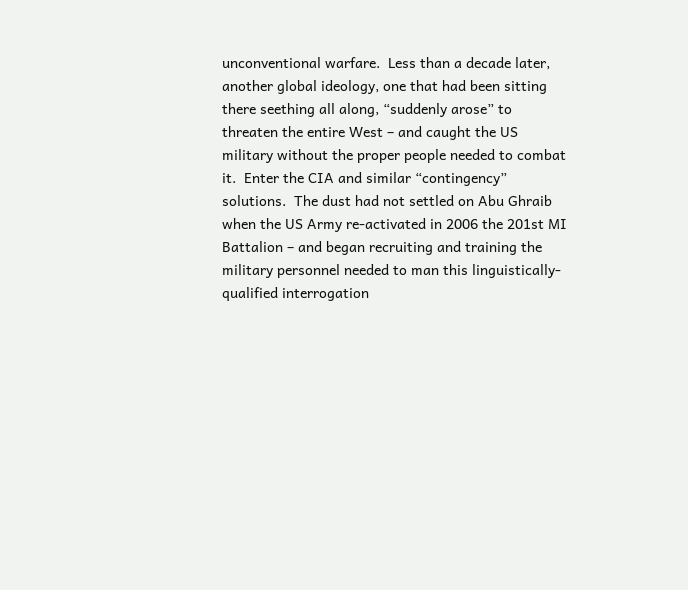unconventional warfare.  Less than a decade later, another global ideology, one that had been sitting there seething all along, “suddenly arose” to threaten the entire West – and caught the US military without the proper people needed to combat it.  Enter the CIA and similar “contingency” solutions.  The dust had not settled on Abu Ghraib when the US Army re-activated in 2006 the 201st MI Battalion – and began recruiting and training the military personnel needed to man this linguistically-qualified interrogation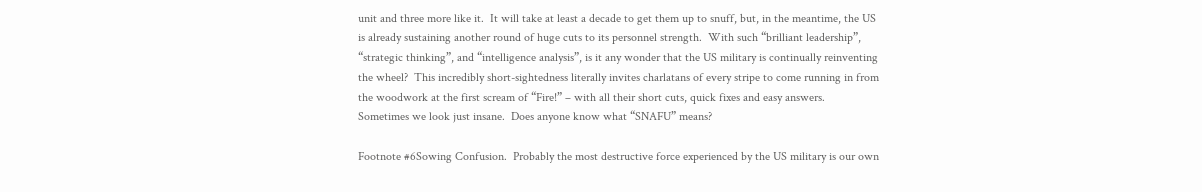unit and three more like it.  It will take at least a decade to get them up to snuff, but, in the meantime, the US is already sustaining another round of huge cuts to its personnel strength.  With such “brilliant leadership”, “strategic thinking”, and “intelligence analysis”, is it any wonder that the US military is continually reinventing the wheel?  This incredibly short-sightedness literally invites charlatans of every stripe to come running in from the woodwork at the first scream of “Fire!” – with all their short cuts, quick fixes and easy answers.  Sometimes we look just insane.  Does anyone know what “SNAFU” means?

Footnote #6Sowing Confusion.  Probably the most destructive force experienced by the US military is our own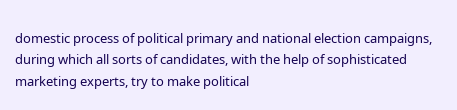domestic process of political primary and national election campaigns, during which all sorts of candidates, with the help of sophisticated marketing experts, try to make political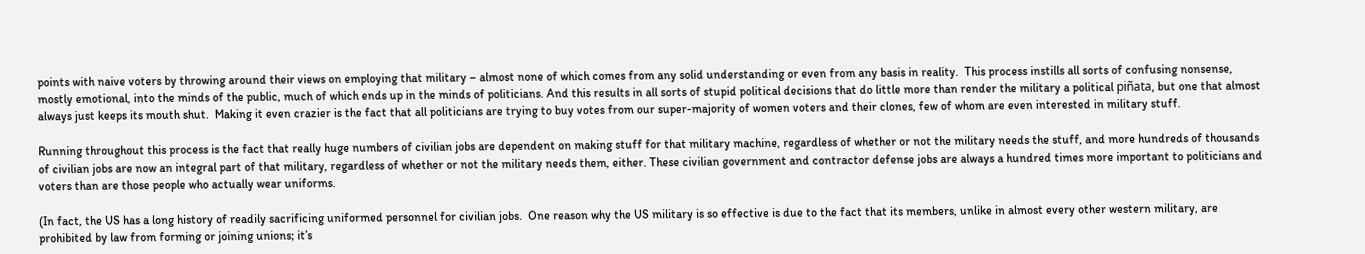points with naive voters by throwing around their views on employing that military – almost none of which comes from any solid understanding or even from any basis in reality.  This process instills all sorts of confusing nonsense, mostly emotional, into the minds of the public, much of which ends up in the minds of politicians. And this results in all sorts of stupid political decisions that do little more than render the military a political piñata, but one that almost always just keeps its mouth shut.  Making it even crazier is the fact that all politicians are trying to buy votes from our super-majority of women voters and their clones, few of whom are even interested in military stuff.

Running throughout this process is the fact that really huge numbers of civilian jobs are dependent on making stuff for that military machine, regardless of whether or not the military needs the stuff, and more hundreds of thousands of civilian jobs are now an integral part of that military, regardless of whether or not the military needs them, either. These civilian government and contractor defense jobs are always a hundred times more important to politicians and voters than are those people who actually wear uniforms.

(In fact, the US has a long history of readily sacrificing uniformed personnel for civilian jobs.  One reason why the US military is so effective is due to the fact that its members, unlike in almost every other western military, are prohibited by law from forming or joining unions; it’s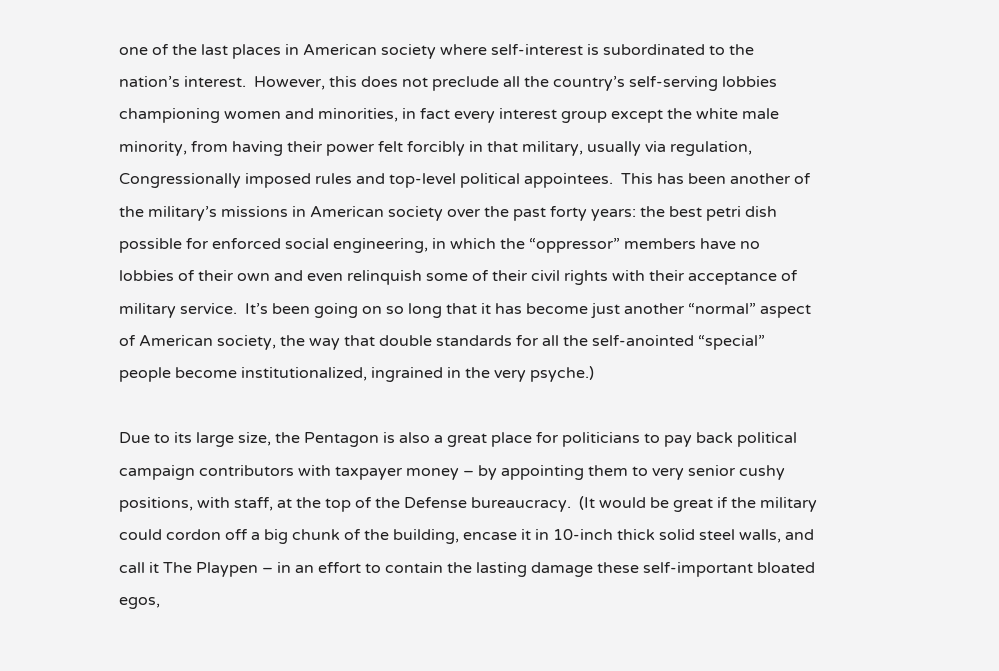one of the last places in American society where self-interest is subordinated to the nation’s interest.  However, this does not preclude all the country’s self-serving lobbies championing women and minorities, in fact every interest group except the white male minority, from having their power felt forcibly in that military, usually via regulation, Congressionally imposed rules and top-level political appointees.  This has been another of the military’s missions in American society over the past forty years: the best petri dish possible for enforced social engineering, in which the “oppressor” members have no lobbies of their own and even relinquish some of their civil rights with their acceptance of military service.  It’s been going on so long that it has become just another “normal” aspect of American society, the way that double standards for all the self-anointed “special” people become institutionalized, ingrained in the very psyche.)

Due to its large size, the Pentagon is also a great place for politicians to pay back political campaign contributors with taxpayer money – by appointing them to very senior cushy positions, with staff, at the top of the Defense bureaucracy.  (It would be great if the military could cordon off a big chunk of the building, encase it in 10-inch thick solid steel walls, and call it The Playpen – in an effort to contain the lasting damage these self-important bloated egos,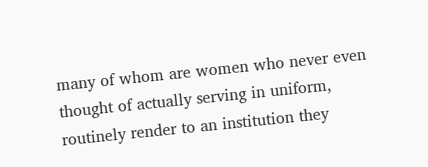many of whom are women who never even thought of actually serving in uniform, routinely render to an institution they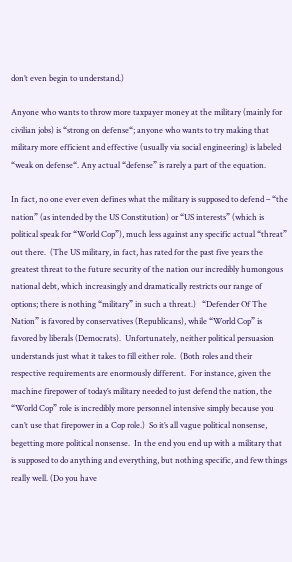don’t even begin to understand.)

Anyone who wants to throw more taxpayer money at the military (mainly for civilian jobs) is “strong on defense“; anyone who wants to try making that military more efficient and effective (usually via social engineering) is labeled “weak on defense“. Any actual “defense” is rarely a part of the equation.

In fact, no one ever even defines what the military is supposed to defend – “the nation” (as intended by the US Constitution) or “US interests” (which is political speak for “World Cop”), much less against any specific actual “threat” out there.  (The US military, in fact, has rated for the past five years the greatest threat to the future security of the nation our incredibly humongous national debt, which increasingly and dramatically restricts our range of options; there is nothing “military” in such a threat.)   “Defender Of The Nation” is favored by conservatives (Republicans), while “World Cop” is favored by liberals (Democrats).  Unfortunately, neither political persuasion understands just what it takes to fill either role.  (Both roles and their respective requirements are enormously different.  For instance, given the machine firepower of today’s military needed to just defend the nation, the “World Cop” role is incredibly more personnel intensive simply because you can’t use that firepower in a Cop role.)  So it’s all vague political nonsense, begetting more political nonsense.  In the end you end up with a military that is supposed to do anything and everything, but nothing specific, and few things really well. (Do you have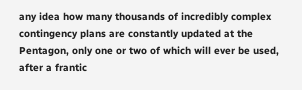any idea how many thousands of incredibly complex contingency plans are constantly updated at the Pentagon, only one or two of which will ever be used, after a frantic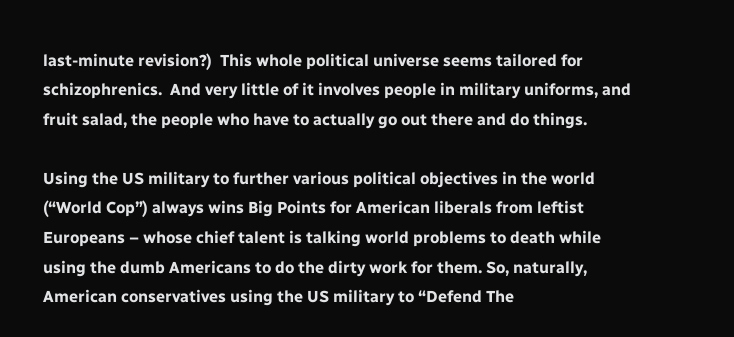last-minute revision?)  This whole political universe seems tailored for schizophrenics.  And very little of it involves people in military uniforms, and fruit salad, the people who have to actually go out there and do things.

Using the US military to further various political objectives in the world (“World Cop”) always wins Big Points for American liberals from leftist Europeans – whose chief talent is talking world problems to death while using the dumb Americans to do the dirty work for them. So, naturally, American conservatives using the US military to “Defend The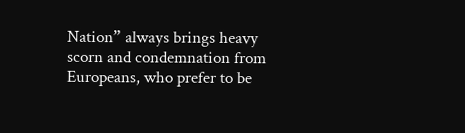Nation” always brings heavy scorn and condemnation from Europeans, who prefer to be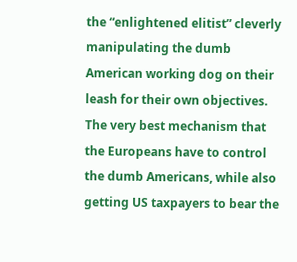the “enlightened elitist” cleverly manipulating the dumb American working dog on their leash for their own objectives.  The very best mechanism that the Europeans have to control the dumb Americans, while also getting US taxpayers to bear the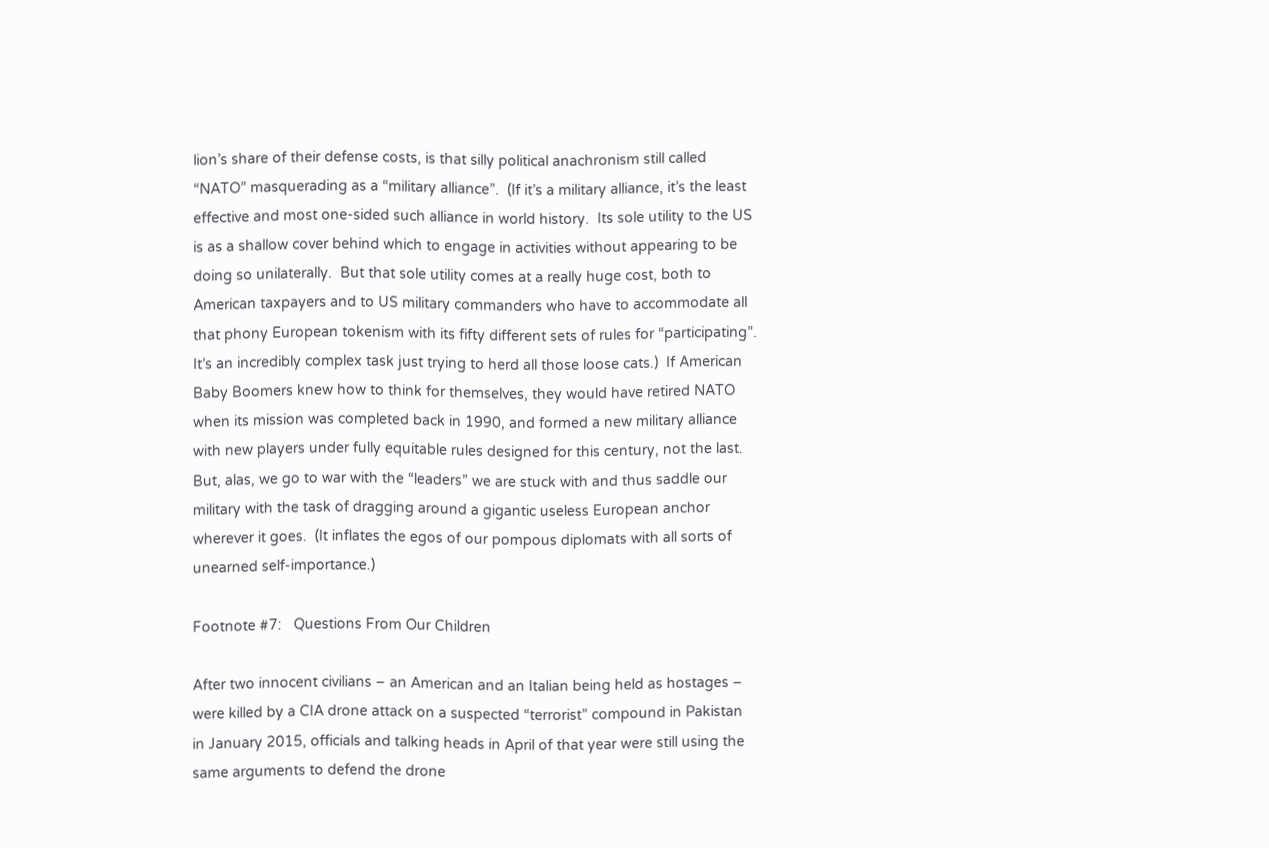lion’s share of their defense costs, is that silly political anachronism still called “NATO” masquerading as a “military alliance”.  (If it’s a military alliance, it’s the least effective and most one-sided such alliance in world history.  Its sole utility to the US is as a shallow cover behind which to engage in activities without appearing to be doing so unilaterally.  But that sole utility comes at a really huge cost, both to American taxpayers and to US military commanders who have to accommodate all that phony European tokenism with its fifty different sets of rules for “participating”.  It’s an incredibly complex task just trying to herd all those loose cats.)  If American Baby Boomers knew how to think for themselves, they would have retired NATO when its mission was completed back in 1990, and formed a new military alliance with new players under fully equitable rules designed for this century, not the last.  But, alas, we go to war with the “leaders” we are stuck with and thus saddle our military with the task of dragging around a gigantic useless European anchor wherever it goes.  (It inflates the egos of our pompous diplomats with all sorts of unearned self-importance.)

Footnote #7:   Questions From Our Children

After two innocent civilians – an American and an Italian being held as hostages – were killed by a CIA drone attack on a suspected “terrorist” compound in Pakistan in January 2015, officials and talking heads in April of that year were still using the same arguments to defend the drone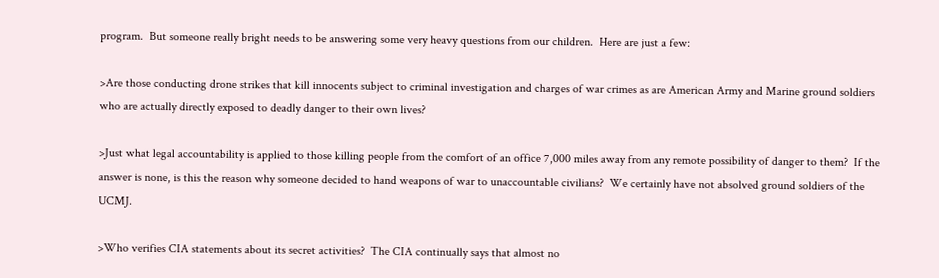program.  But someone really bright needs to be answering some very heavy questions from our children.  Here are just a few:

>Are those conducting drone strikes that kill innocents subject to criminal investigation and charges of war crimes as are American Army and Marine ground soldiers who are actually directly exposed to deadly danger to their own lives?

>Just what legal accountability is applied to those killing people from the comfort of an office 7,000 miles away from any remote possibility of danger to them?  If the answer is none, is this the reason why someone decided to hand weapons of war to unaccountable civilians?  We certainly have not absolved ground soldiers of the UCMJ.

>Who verifies CIA statements about its secret activities?  The CIA continually says that almost no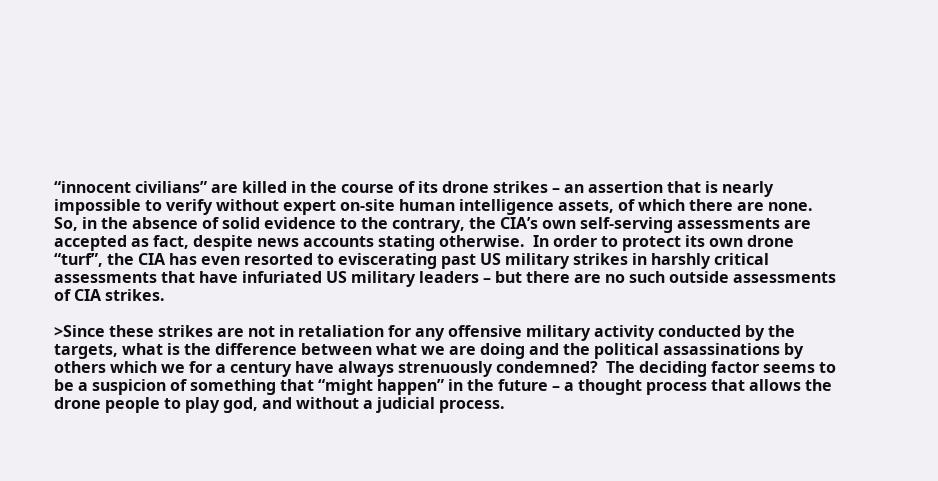“innocent civilians” are killed in the course of its drone strikes – an assertion that is nearly impossible to verify without expert on-site human intelligence assets, of which there are none.  So, in the absence of solid evidence to the contrary, the CIA’s own self-serving assessments are accepted as fact, despite news accounts stating otherwise.  In order to protect its own drone “turf”, the CIA has even resorted to eviscerating past US military strikes in harshly critical assessments that have infuriated US military leaders – but there are no such outside assessments of CIA strikes.

>Since these strikes are not in retaliation for any offensive military activity conducted by the targets, what is the difference between what we are doing and the political assassinations by others which we for a century have always strenuously condemned?  The deciding factor seems to be a suspicion of something that “might happen” in the future – a thought process that allows the drone people to play god, and without a judicial process.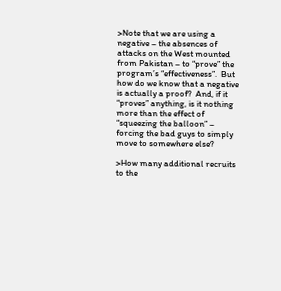>Note that we are using a negative – the absences of attacks on the West mounted from Pakistan – to “prove” the program’s “effectiveness”.  But how do we know that a negative is actually a proof?  And, if it “proves” anything, is it nothing more than the effect of “squeezing the balloon” – forcing the bad guys to simply move to somewhere else?

>How many additional recruits to the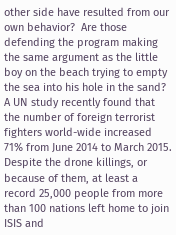other side have resulted from our own behavior?  Are those defending the program making the same argument as the little boy on the beach trying to empty the sea into his hole in the sand?  A UN study recently found that the number of foreign terrorist fighters world-wide increased 71% from June 2014 to March 2015.  Despite the drone killings, or because of them, at least a record 25,000 people from more than 100 nations left home to join ISIS and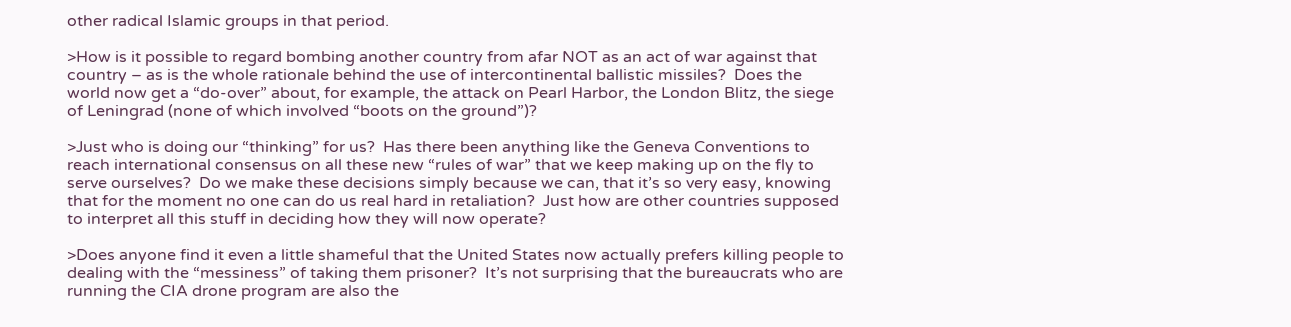other radical Islamic groups in that period.

>How is it possible to regard bombing another country from afar NOT as an act of war against that country – as is the whole rationale behind the use of intercontinental ballistic missiles?  Does the world now get a “do-over” about, for example, the attack on Pearl Harbor, the London Blitz, the siege of Leningrad (none of which involved “boots on the ground”)?

>Just who is doing our “thinking” for us?  Has there been anything like the Geneva Conventions to reach international consensus on all these new “rules of war” that we keep making up on the fly to serve ourselves?  Do we make these decisions simply because we can, that it’s so very easy, knowing that for the moment no one can do us real hard in retaliation?  Just how are other countries supposed to interpret all this stuff in deciding how they will now operate?

>Does anyone find it even a little shameful that the United States now actually prefers killing people to dealing with the “messiness” of taking them prisoner?  It’s not surprising that the bureaucrats who are running the CIA drone program are also the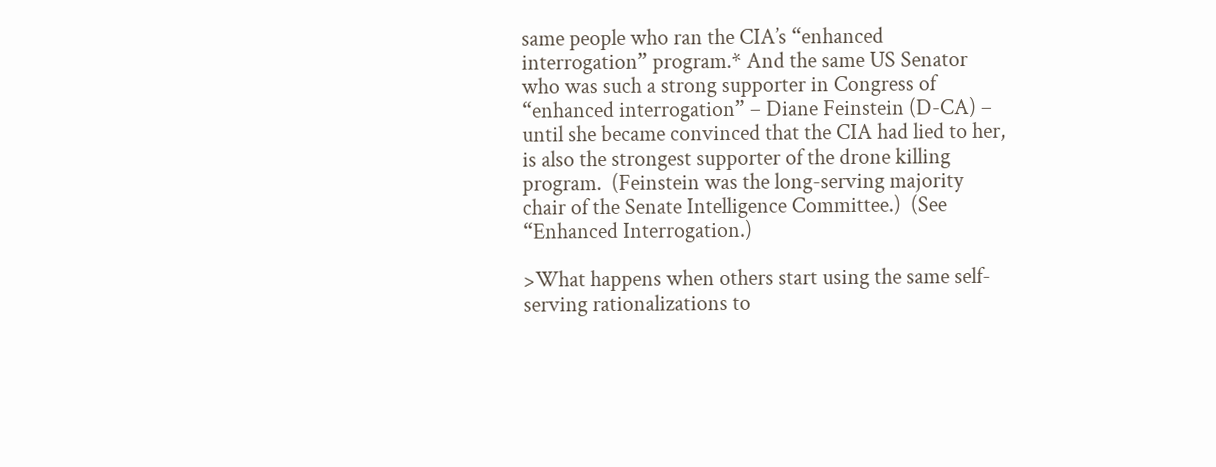same people who ran the CIA’s “enhanced interrogation” program.* And the same US Senator who was such a strong supporter in Congress of “enhanced interrogation” – Diane Feinstein (D-CA) – until she became convinced that the CIA had lied to her, is also the strongest supporter of the drone killing program.  (Feinstein was the long-serving majority chair of the Senate Intelligence Committee.)  (See “Enhanced Interrogation.)

>What happens when others start using the same self-serving rationalizations to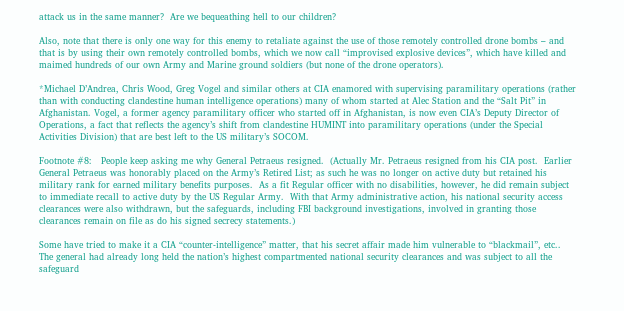attack us in the same manner?  Are we bequeathing hell to our children?

Also, note that there is only one way for this enemy to retaliate against the use of those remotely controlled drone bombs – and that is by using their own remotely controlled bombs, which we now call “improvised explosive devices”, which have killed and maimed hundreds of our own Army and Marine ground soldiers (but none of the drone operators).

*Michael D’Andrea, Chris Wood, Greg Vogel and similar others at CIA enamored with supervising paramilitary operations (rather than with conducting clandestine human intelligence operations) many of whom started at Alec Station and the “Salt Pit” in Afghanistan. Vogel, a former agency paramilitary officer who started off in Afghanistan, is now even CIA’s Deputy Director of Operations, a fact that reflects the agency’s shift from clandestine HUMINT into paramilitary operations (under the Special Activities Division) that are best left to the US military’s SOCOM.

Footnote #8:   People keep asking me why General Petraeus resigned.  (Actually Mr. Petraeus resigned from his CIA post.  Earlier General Petraeus was honorably placed on the Army’s Retired List; as such he was no longer on active duty but retained his military rank for earned military benefits purposes.  As a fit Regular officer with no disabilities, however, he did remain subject to immediate recall to active duty by the US Regular Army.  With that Army administrative action, his national security access clearances were also withdrawn, but the safeguards, including FBI background investigations, involved in granting those clearances remain on file as do his signed secrecy statements.)

Some have tried to make it a CIA “counter-intelligence” matter, that his secret affair made him vulnerable to “blackmail”, etc..  The general had already long held the nation’s highest compartmented national security clearances and was subject to all the safeguard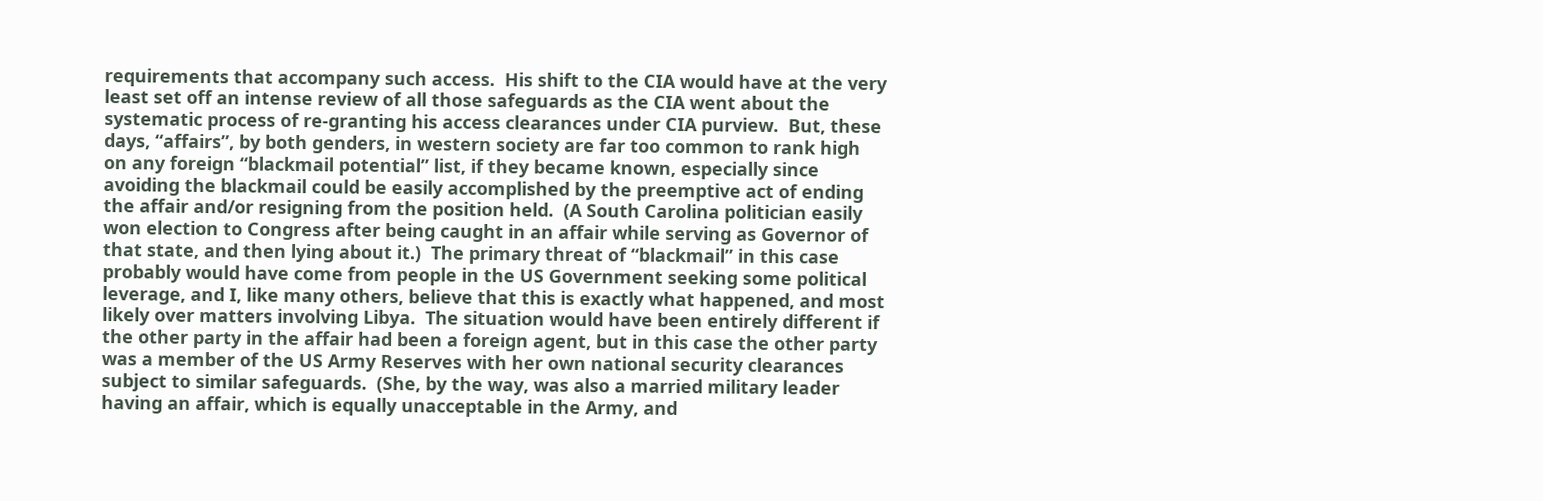requirements that accompany such access.  His shift to the CIA would have at the very least set off an intense review of all those safeguards as the CIA went about the systematic process of re-granting his access clearances under CIA purview.  But, these days, “affairs”, by both genders, in western society are far too common to rank high on any foreign “blackmail potential” list, if they became known, especially since avoiding the blackmail could be easily accomplished by the preemptive act of ending the affair and/or resigning from the position held.  (A South Carolina politician easily won election to Congress after being caught in an affair while serving as Governor of that state, and then lying about it.)  The primary threat of “blackmail” in this case probably would have come from people in the US Government seeking some political leverage, and I, like many others, believe that this is exactly what happened, and most likely over matters involving Libya.  The situation would have been entirely different if the other party in the affair had been a foreign agent, but in this case the other party was a member of the US Army Reserves with her own national security clearances subject to similar safeguards.  (She, by the way, was also a married military leader having an affair, which is equally unacceptable in the Army, and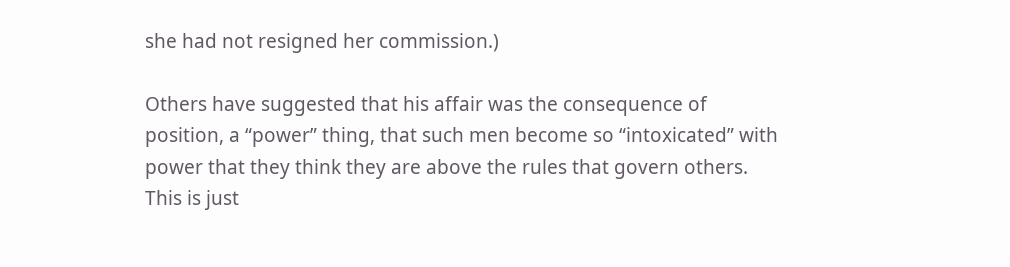she had not resigned her commission.)

Others have suggested that his affair was the consequence of position, a “power” thing, that such men become so “intoxicated” with power that they think they are above the rules that govern others.  This is just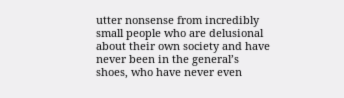utter nonsense from incredibly small people who are delusional about their own society and have never been in the general’s shoes, who have never even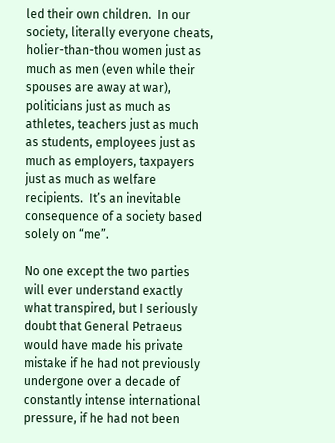led their own children.  In our society, literally everyone cheats, holier-than-thou women just as much as men (even while their spouses are away at war), politicians just as much as athletes, teachers just as much as students, employees just as much as employers, taxpayers just as much as welfare recipients.  It’s an inevitable consequence of a society based solely on “me”.

No one except the two parties will ever understand exactly what transpired, but I seriously doubt that General Petraeus would have made his private mistake if he had not previously undergone over a decade of constantly intense international pressure, if he had not been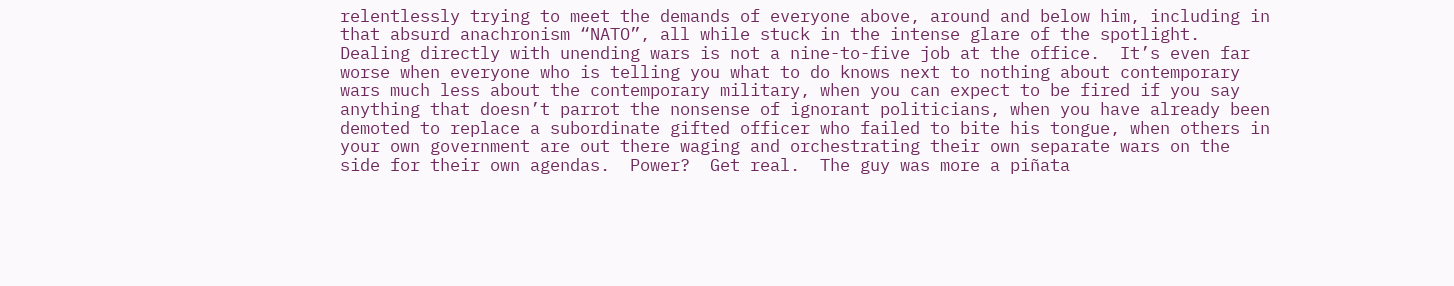relentlessly trying to meet the demands of everyone above, around and below him, including in that absurd anachronism “NATO”, all while stuck in the intense glare of the spotlight.  Dealing directly with unending wars is not a nine-to-five job at the office.  It’s even far worse when everyone who is telling you what to do knows next to nothing about contemporary wars much less about the contemporary military, when you can expect to be fired if you say anything that doesn’t parrot the nonsense of ignorant politicians, when you have already been demoted to replace a subordinate gifted officer who failed to bite his tongue, when others in your own government are out there waging and orchestrating their own separate wars on the side for their own agendas.  Power?  Get real.  The guy was more a piñata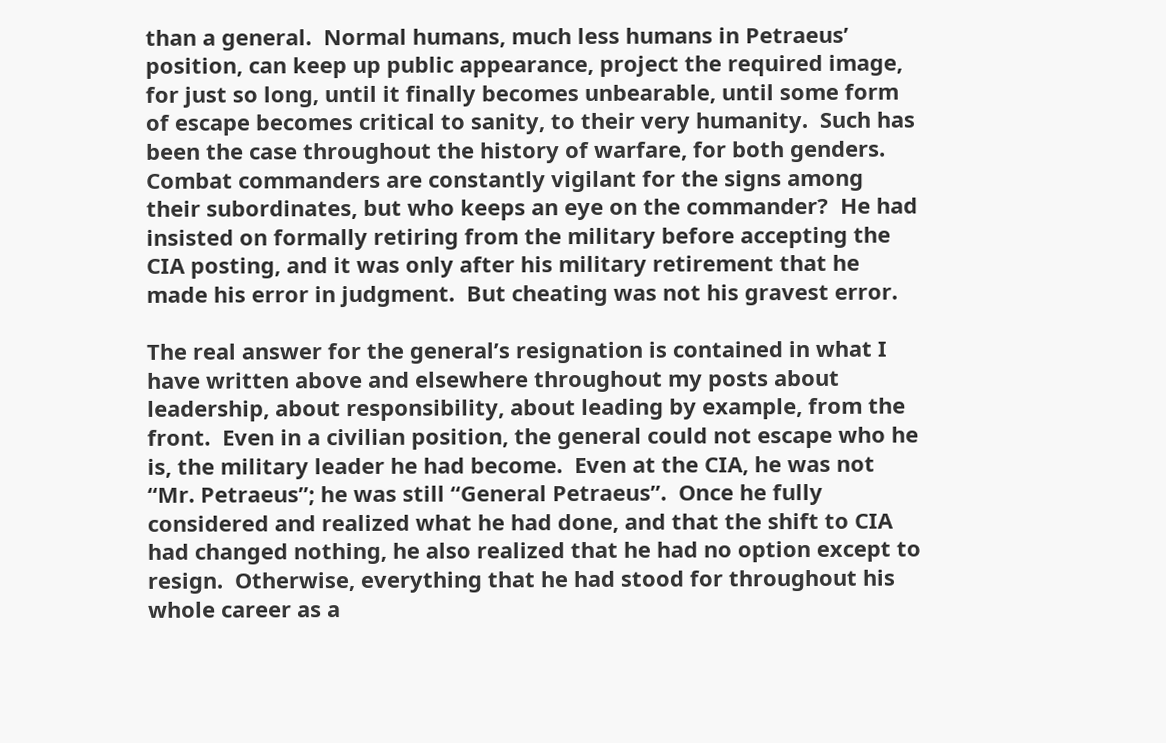than a general.  Normal humans, much less humans in Petraeus’ position, can keep up public appearance, project the required image, for just so long, until it finally becomes unbearable, until some form of escape becomes critical to sanity, to their very humanity.  Such has been the case throughout the history of warfare, for both genders.  Combat commanders are constantly vigilant for the signs among their subordinates, but who keeps an eye on the commander?  He had insisted on formally retiring from the military before accepting the CIA posting, and it was only after his military retirement that he made his error in judgment.  But cheating was not his gravest error.

The real answer for the general’s resignation is contained in what I have written above and elsewhere throughout my posts about leadership, about responsibility, about leading by example, from the front.  Even in a civilian position, the general could not escape who he is, the military leader he had become.  Even at the CIA, he was not “Mr. Petraeus”; he was still “General Petraeus”.  Once he fully considered and realized what he had done, and that the shift to CIA had changed nothing, he also realized that he had no option except to resign.  Otherwise, everything that he had stood for throughout his whole career as a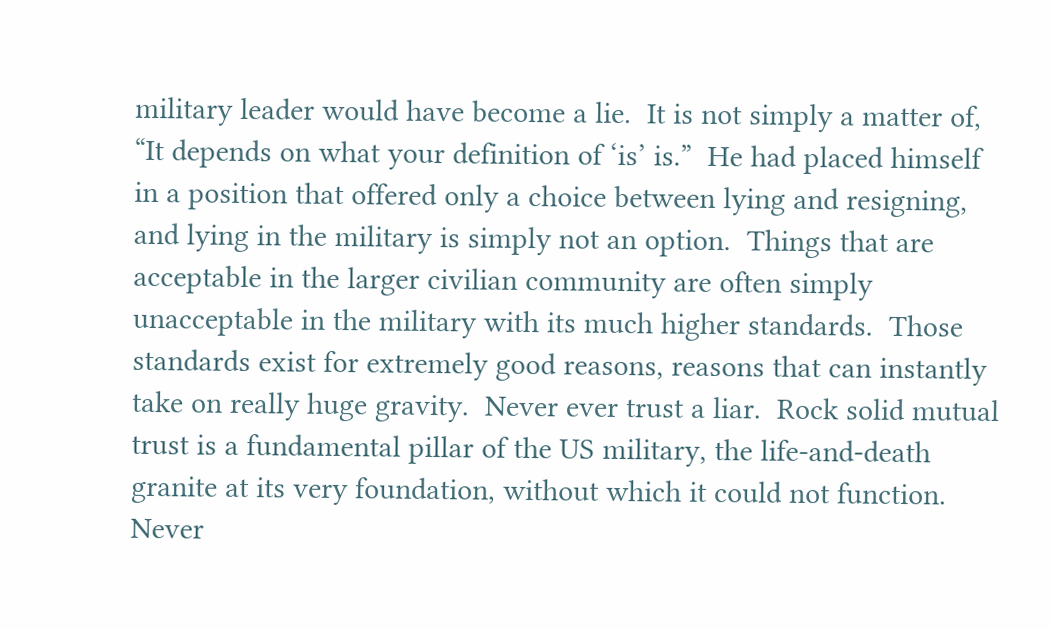military leader would have become a lie.  It is not simply a matter of, “It depends on what your definition of ‘is’ is.”  He had placed himself in a position that offered only a choice between lying and resigning, and lying in the military is simply not an option.  Things that are acceptable in the larger civilian community are often simply unacceptable in the military with its much higher standards.  Those standards exist for extremely good reasons, reasons that can instantly take on really huge gravity.  Never ever trust a liar.  Rock solid mutual trust is a fundamental pillar of the US military, the life-and-death granite at its very foundation, without which it could not function.  Never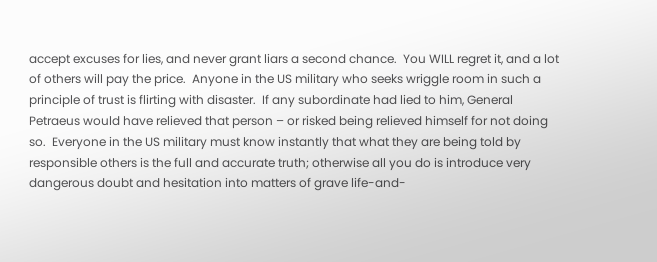accept excuses for lies, and never grant liars a second chance.  You WILL regret it, and a lot of others will pay the price.  Anyone in the US military who seeks wriggle room in such a principle of trust is flirting with disaster.  If any subordinate had lied to him, General Petraeus would have relieved that person – or risked being relieved himself for not doing so.  Everyone in the US military must know instantly that what they are being told by responsible others is the full and accurate truth; otherwise all you do is introduce very dangerous doubt and hesitation into matters of grave life-and-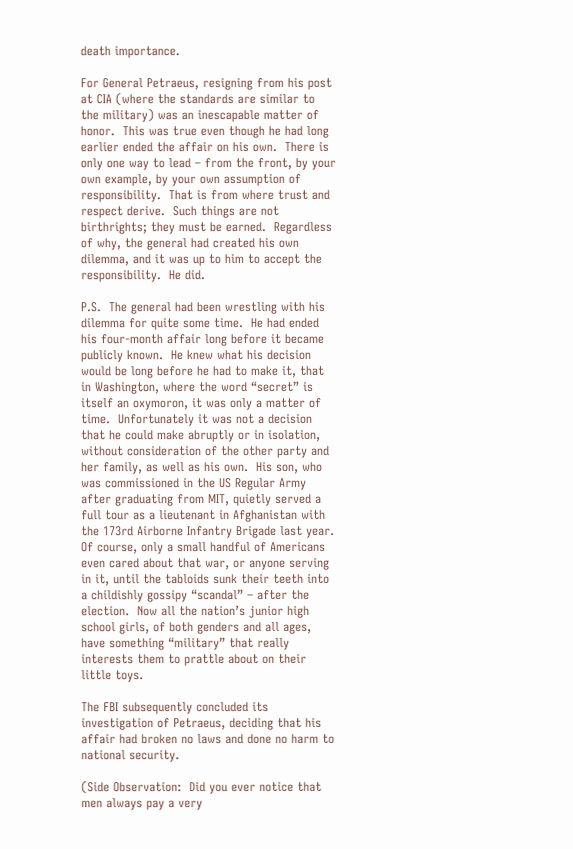death importance.

For General Petraeus, resigning from his post at CIA (where the standards are similar to the military) was an inescapable matter of honor.  This was true even though he had long earlier ended the affair on his own.  There is only one way to lead – from the front, by your own example, by your own assumption of responsibility.  That is from where trust and respect derive.  Such things are not birthrights; they must be earned.  Regardless of why, the general had created his own dilemma, and it was up to him to accept the responsibility.  He did.

P.S.  The general had been wrestling with his dilemma for quite some time.  He had ended his four-month affair long before it became publicly known.  He knew what his decision would be long before he had to make it, that in Washington, where the word “secret” is itself an oxymoron, it was only a matter of time.  Unfortunately it was not a decision that he could make abruptly or in isolation, without consideration of the other party and her family, as well as his own.  His son, who was commissioned in the US Regular Army after graduating from MIT, quietly served a full tour as a lieutenant in Afghanistan with the 173rd Airborne Infantry Brigade last year.  Of course, only a small handful of Americans even cared about that war, or anyone serving in it, until the tabloids sunk their teeth into a childishly gossipy “scandal” – after the election.  Now all the nation’s junior high school girls, of both genders and all ages, have something “military” that really interests them to prattle about on their little toys.

The FBI subsequently concluded its investigation of Petraeus, deciding that his affair had broken no laws and done no harm to national security.

(Side Observation:  Did you ever notice that men always pay a very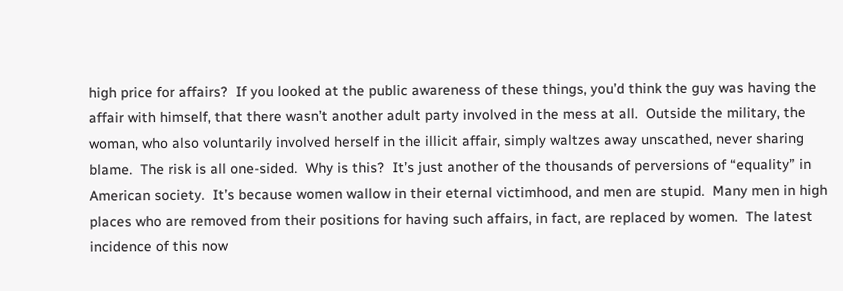high price for affairs?  If you looked at the public awareness of these things, you’d think the guy was having the affair with himself, that there wasn’t another adult party involved in the mess at all.  Outside the military, the woman, who also voluntarily involved herself in the illicit affair, simply waltzes away unscathed, never sharing blame.  The risk is all one-sided.  Why is this?  It’s just another of the thousands of perversions of “equality” in American society.  It’s because women wallow in their eternal victimhood, and men are stupid.  Many men in high places who are removed from their positions for having such affairs, in fact, are replaced by women.  The latest incidence of this now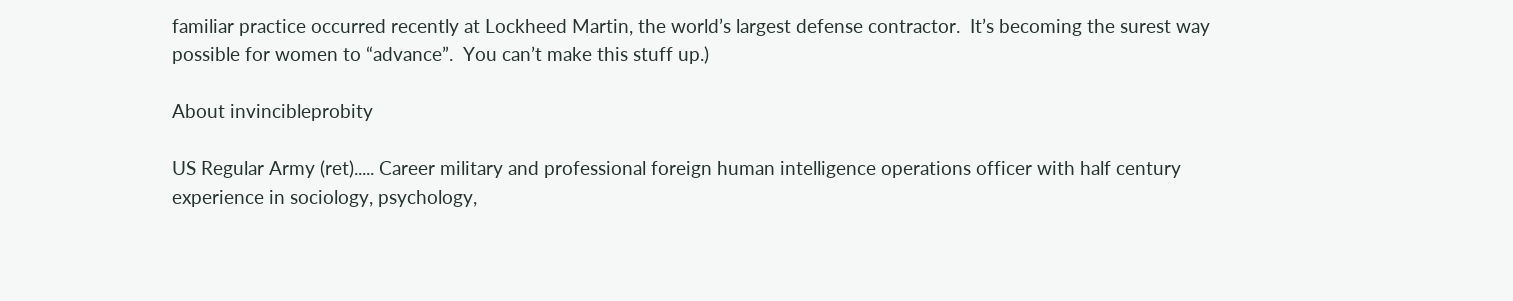familiar practice occurred recently at Lockheed Martin, the world’s largest defense contractor.  It’s becoming the surest way possible for women to “advance”.  You can’t make this stuff up.)

About invincibleprobity

US Regular Army (ret)..... Career military and professional foreign human intelligence operations officer with half century experience in sociology, psychology,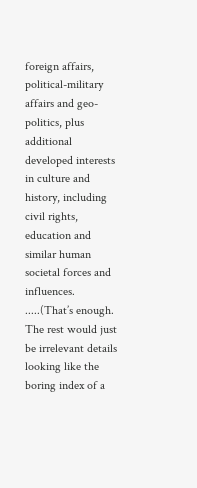foreign affairs, political-military affairs and geo-politics, plus additional developed interests in culture and history, including civil rights, education and similar human societal forces and influences. .....(That’s enough. The rest would just be irrelevant details looking like the boring index of a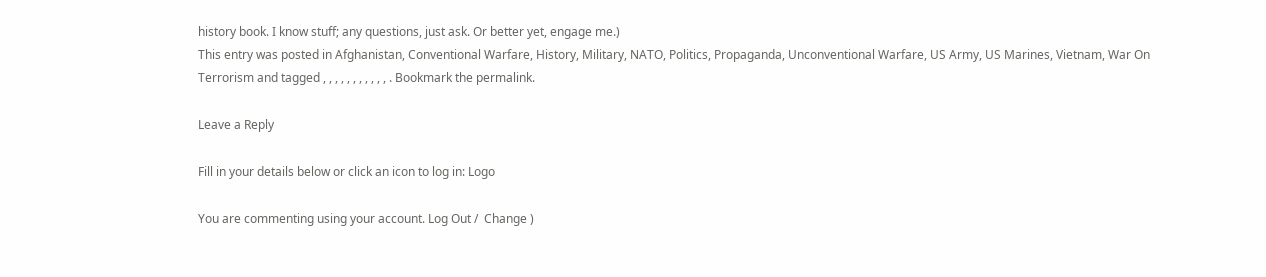history book. I know stuff; any questions, just ask. Or better yet, engage me.)
This entry was posted in Afghanistan, Conventional Warfare, History, Military, NATO, Politics, Propaganda, Unconventional Warfare, US Army, US Marines, Vietnam, War On Terrorism and tagged , , , , , , , , , , , . Bookmark the permalink.

Leave a Reply

Fill in your details below or click an icon to log in: Logo

You are commenting using your account. Log Out /  Change )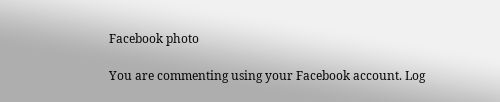Facebook photo

You are commenting using your Facebook account. Log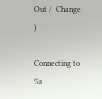Out /  Change )

Connecting to %s